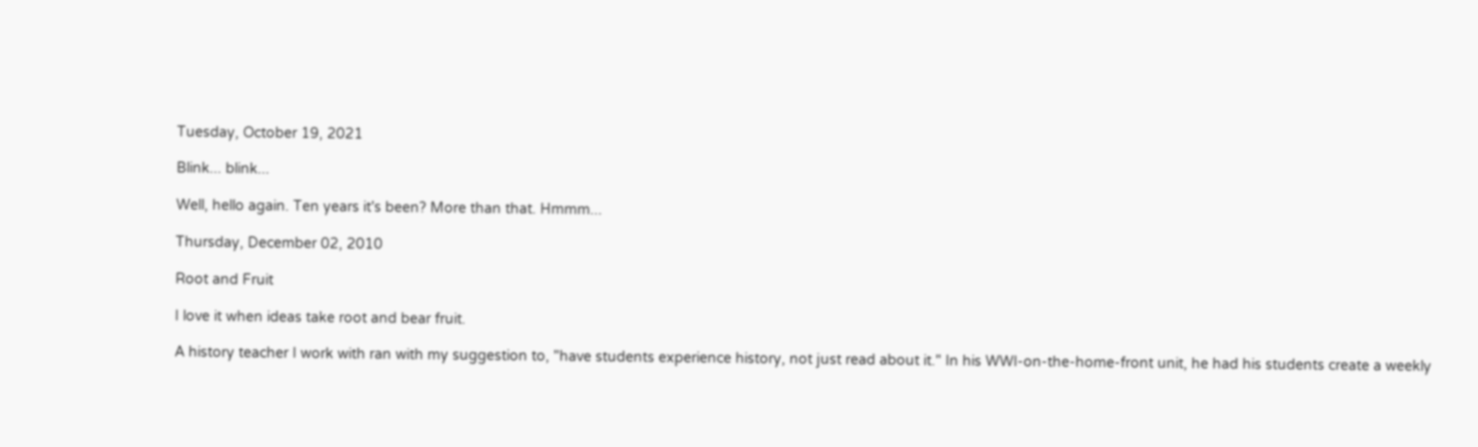Tuesday, October 19, 2021

Blink... blink...

Well, hello again. Ten years it's been? More than that. Hmmm...

Thursday, December 02, 2010

Root and Fruit

I love it when ideas take root and bear fruit.

A history teacher I work with ran with my suggestion to, "have students experience history, not just read about it." In his WWI-on-the-home-front unit, he had his students create a weekly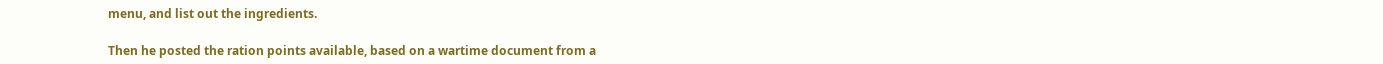menu, and list out the ingredients.

Then he posted the ration points available, based on a wartime document from a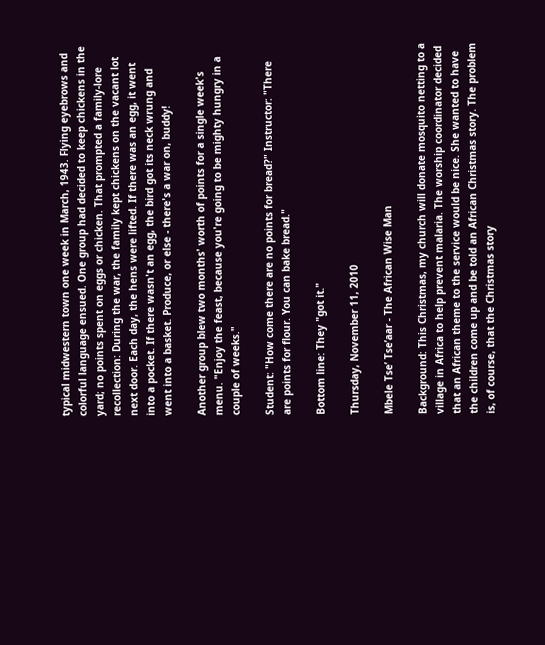typical midwestern town one week in March, 1943. Flying eyebrows and colorful language ensued. One group had decided to keep chickens in the yard; no points spent on eggs or chicken. That prompted a family-lore recollection: During the war, the family kept chickens on the vacant lot next door. Each day, the hens were lifted. If there was an egg, it went into a pocket. If there wasn't an egg, the bird got its neck wrung and went into a basket. Produce, or else - there's a war on, buddy!

Another group blew two months' worth of points for a single week's menu. "Enjoy the feast, because you're going to be mighty hungry in a couple of weeks."

Student: "How come there are no points for bread?" Instructor: "There are points for flour. You can bake bread."

Bottom line: They "got it."

Thursday, November 11, 2010

Mbele Tse’ Tse’aar - The African Wise Man

Background: This Christmas, my church will donate mosquito netting to a village in Africa to help prevent malaria. The worship coordinator decided that an African theme to the service would be nice. She wanted to have the children come up and be told an African Christmas story. The problem is, of course, that the Christmas story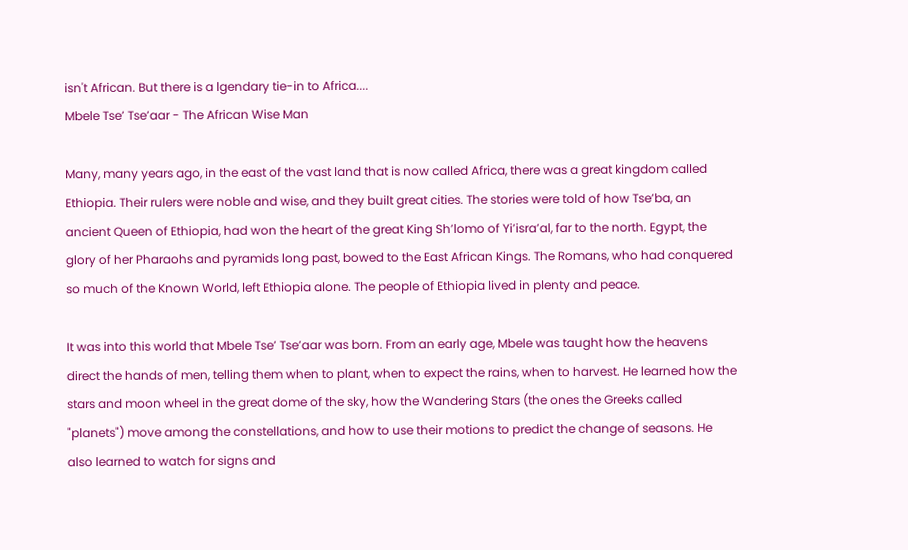isn't African. But there is a lgendary tie-in to Africa....
Mbele Tse’ Tse’aar - The African Wise Man

Many, many years ago, in the east of the vast land that is now called Africa, there was a great kingdom called Ethiopia. Their rulers were noble and wise, and they built great cities. The stories were told of how Tse’ba, an ancient Queen of Ethiopia, had won the heart of the great King Sh’lomo of Yi’isra’al, far to the north. Egypt, the glory of her Pharaohs and pyramids long past, bowed to the East African Kings. The Romans, who had conquered so much of the Known World, left Ethiopia alone. The people of Ethiopia lived in plenty and peace.

It was into this world that Mbele Tse’ Tse’aar was born. From an early age, Mbele was taught how the heavens direct the hands of men, telling them when to plant, when to expect the rains, when to harvest. He learned how the stars and moon wheel in the great dome of the sky, how the Wandering Stars (the ones the Greeks called "planets") move among the constellations, and how to use their motions to predict the change of seasons. He also learned to watch for signs and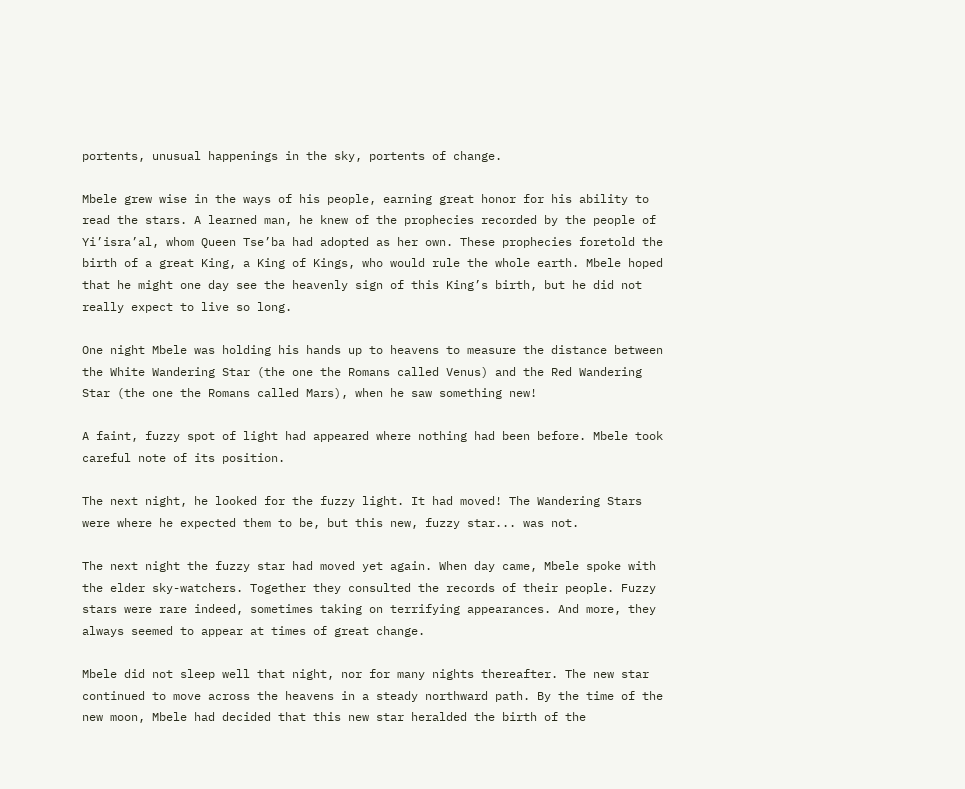portents, unusual happenings in the sky, portents of change.

Mbele grew wise in the ways of his people, earning great honor for his ability to read the stars. A learned man, he knew of the prophecies recorded by the people of Yi’isra’al, whom Queen Tse’ba had adopted as her own. These prophecies foretold the birth of a great King, a King of Kings, who would rule the whole earth. Mbele hoped that he might one day see the heavenly sign of this King’s birth, but he did not really expect to live so long.

One night Mbele was holding his hands up to heavens to measure the distance between the White Wandering Star (the one the Romans called Venus) and the Red Wandering Star (the one the Romans called Mars), when he saw something new!

A faint, fuzzy spot of light had appeared where nothing had been before. Mbele took careful note of its position.

The next night, he looked for the fuzzy light. It had moved! The Wandering Stars were where he expected them to be, but this new, fuzzy star... was not.

The next night the fuzzy star had moved yet again. When day came, Mbele spoke with the elder sky-watchers. Together they consulted the records of their people. Fuzzy stars were rare indeed, sometimes taking on terrifying appearances. And more, they always seemed to appear at times of great change.

Mbele did not sleep well that night, nor for many nights thereafter. The new star continued to move across the heavens in a steady northward path. By the time of the new moon, Mbele had decided that this new star heralded the birth of the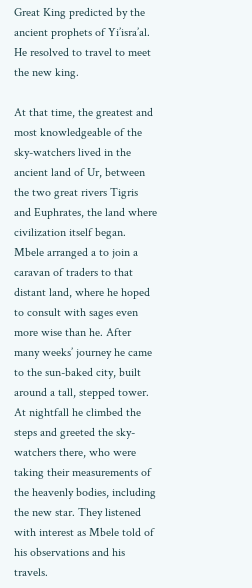Great King predicted by the ancient prophets of Yi’isra’al. He resolved to travel to meet the new king.

At that time, the greatest and most knowledgeable of the sky-watchers lived in the ancient land of Ur, between the two great rivers Tigris and Euphrates, the land where civilization itself began. Mbele arranged a to join a caravan of traders to that distant land, where he hoped to consult with sages even more wise than he. After many weeks’ journey he came to the sun-baked city, built around a tall, stepped tower. At nightfall he climbed the steps and greeted the sky-watchers there, who were taking their measurements of the heavenly bodies, including the new star. They listened with interest as Mbele told of his observations and his travels.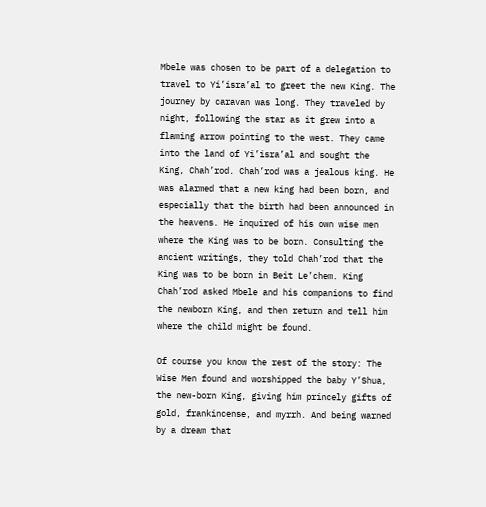Mbele was chosen to be part of a delegation to travel to Yi’isra’al to greet the new King. The journey by caravan was long. They traveled by night, following the star as it grew into a flaming arrow pointing to the west. They came into the land of Yi’isra’al and sought the King, Chah’rod. Chah’rod was a jealous king. He was alarmed that a new king had been born, and especially that the birth had been announced in the heavens. He inquired of his own wise men where the King was to be born. Consulting the ancient writings, they told Chah’rod that the King was to be born in Beit Le’chem. King Chah’rod asked Mbele and his companions to find the newborn King, and then return and tell him where the child might be found.

Of course you know the rest of the story: The Wise Men found and worshipped the baby Y’Shua, the new-born King, giving him princely gifts of gold, frankincense, and myrrh. And being warned by a dream that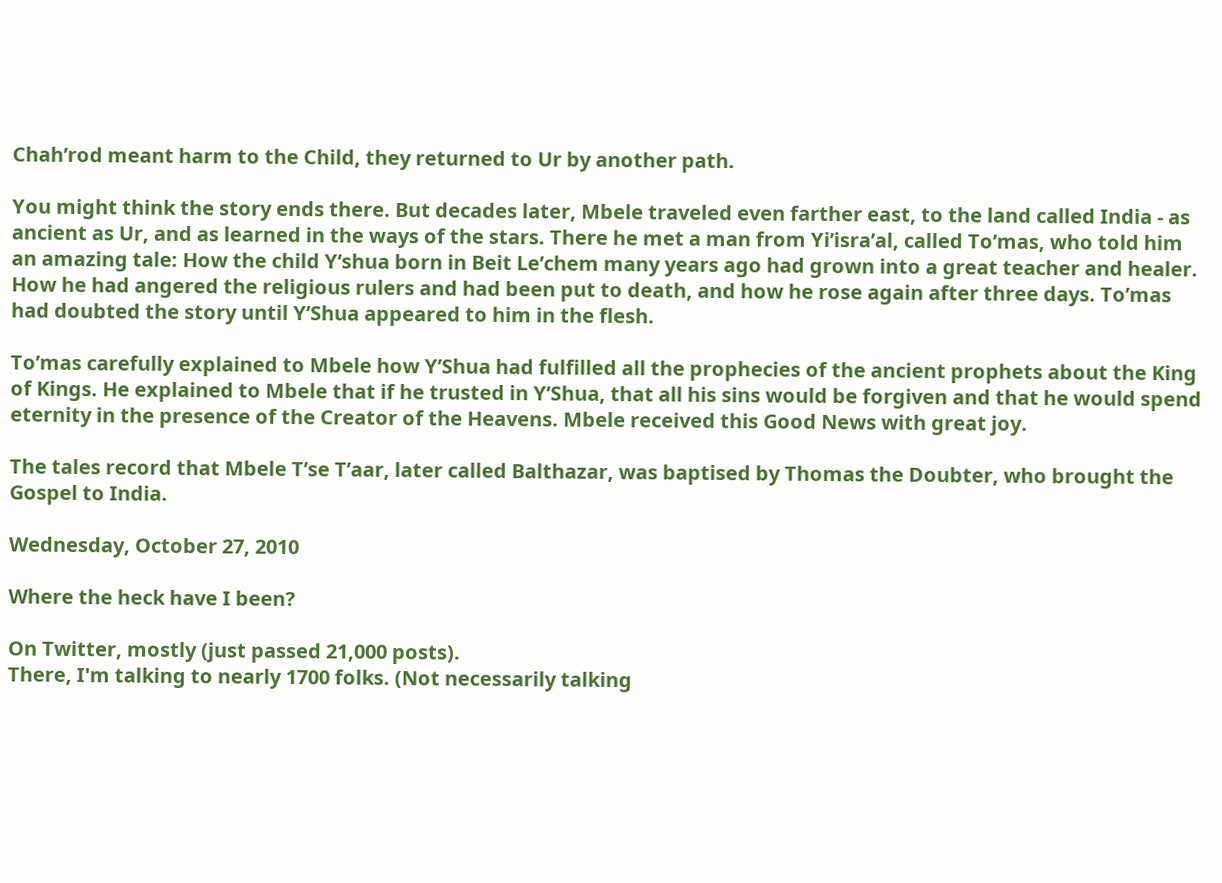Chah’rod meant harm to the Child, they returned to Ur by another path.

You might think the story ends there. But decades later, Mbele traveled even farther east, to the land called India - as ancient as Ur, and as learned in the ways of the stars. There he met a man from Yi’isra’al, called To’mas, who told him an amazing tale: How the child Y’shua born in Beit Le’chem many years ago had grown into a great teacher and healer. How he had angered the religious rulers and had been put to death, and how he rose again after three days. To’mas had doubted the story until Y’Shua appeared to him in the flesh.

To’mas carefully explained to Mbele how Y’Shua had fulfilled all the prophecies of the ancient prophets about the King of Kings. He explained to Mbele that if he trusted in Y’Shua, that all his sins would be forgiven and that he would spend eternity in the presence of the Creator of the Heavens. Mbele received this Good News with great joy.

The tales record that Mbele T’se T’aar, later called Balthazar, was baptised by Thomas the Doubter, who brought the Gospel to India.

Wednesday, October 27, 2010

Where the heck have I been?

On Twitter, mostly (just passed 21,000 posts).
There, I'm talking to nearly 1700 folks. (Not necessarily talking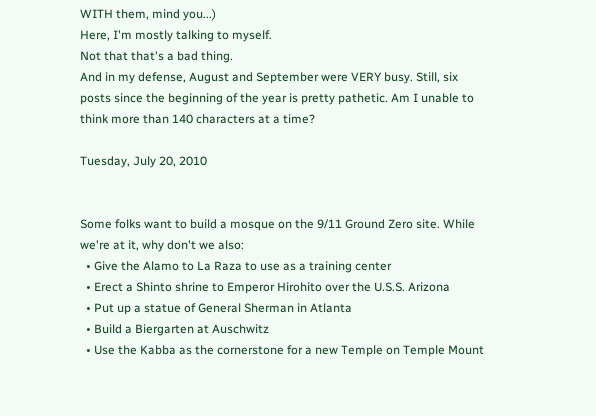WITH them, mind you...)
Here, I'm mostly talking to myself.
Not that that's a bad thing.
And in my defense, August and September were VERY busy. Still, six posts since the beginning of the year is pretty pathetic. Am I unable to think more than 140 characters at a time?

Tuesday, July 20, 2010


Some folks want to build a mosque on the 9/11 Ground Zero site. While we're at it, why don't we also:
  • Give the Alamo to La Raza to use as a training center
  • Erect a Shinto shrine to Emperor Hirohito over the U.S.S. Arizona
  • Put up a statue of General Sherman in Atlanta
  • Build a Biergarten at Auschwitz
  • Use the Kabba as the cornerstone for a new Temple on Temple Mount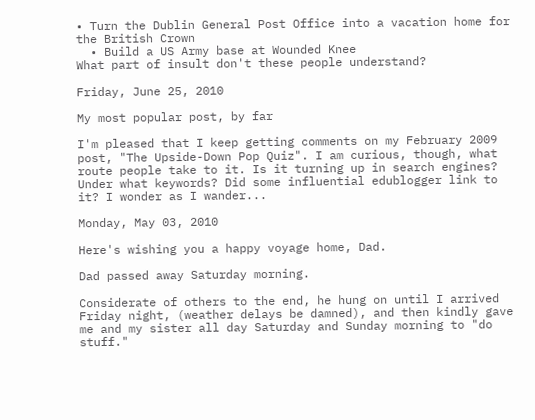• Turn the Dublin General Post Office into a vacation home for the British Crown
  • Build a US Army base at Wounded Knee
What part of insult don't these people understand?

Friday, June 25, 2010

My most popular post, by far

I'm pleased that I keep getting comments on my February 2009 post, "The Upside-Down Pop Quiz". I am curious, though, what route people take to it. Is it turning up in search engines? Under what keywords? Did some influential edublogger link to it? I wonder as I wander...

Monday, May 03, 2010

Here's wishing you a happy voyage home, Dad.

Dad passed away Saturday morning.

Considerate of others to the end, he hung on until I arrived Friday night, (weather delays be damned), and then kindly gave me and my sister all day Saturday and Sunday morning to "do stuff."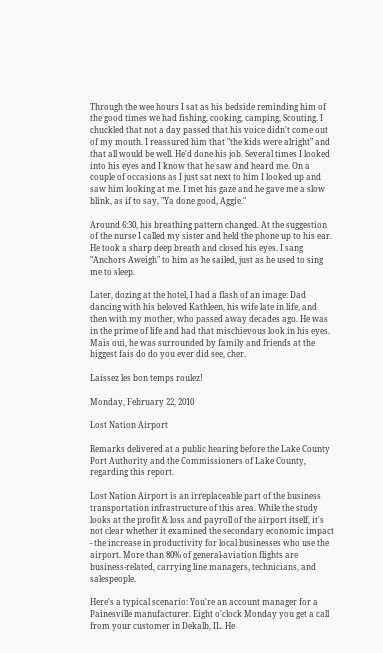Through the wee hours I sat as his bedside reminding him of the good times we had fishing, cooking, camping, Scouting. I chuckled that not a day passed that his voice didn't come out of my mouth. I reassured him that "the kids were alright" and that all would be well. He'd done his job. Several times I looked into his eyes and I know that he saw and heard me. On a couple of occasions as I just sat next to him I looked up and saw him looking at me. I met his gaze and he gave me a slow blink, as if to say, "Ya done good, Aggie."

Around 6:30, his breathing pattern changed. At the suggestion of the nurse I called my sister and held the phone up to his ear. He took a sharp deep breath and closed his eyes. I sang "Anchors Aweigh" to him as he sailed, just as he used to sing me to sleep.

Later, dozing at the hotel, I had a flash of an image: Dad dancing with his beloved Kathleen, his wife late in life, and then with my mother, who passed away decades ago. He was in the prime of life and had that mischievous look in his eyes. Mais oui, he was surrounded by family and friends at the biggest fais do do you ever did see, cher.

Laissez les bon temps roulez!

Monday, February 22, 2010

Lost Nation Airport

Remarks delivered at a public hearing before the Lake County Port Authority and the Commissioners of Lake County, regarding this report.

Lost Nation Airport is an irreplaceable part of the business transportation infrastructure of this area. While the study looks at the profit & loss and payroll of the airport itself, it's not clear whether it examined the secondary economic impact - the increase in productivity for local businesses who use the airport. More than 80% of general-aviation flights are business-related, carrying line managers, technicians, and salespeople.

Here's a typical scenario: You're an account manager for a Painesville manufacturer. Eight o'clock Monday you get a call from your customer in Dekalb, IL. He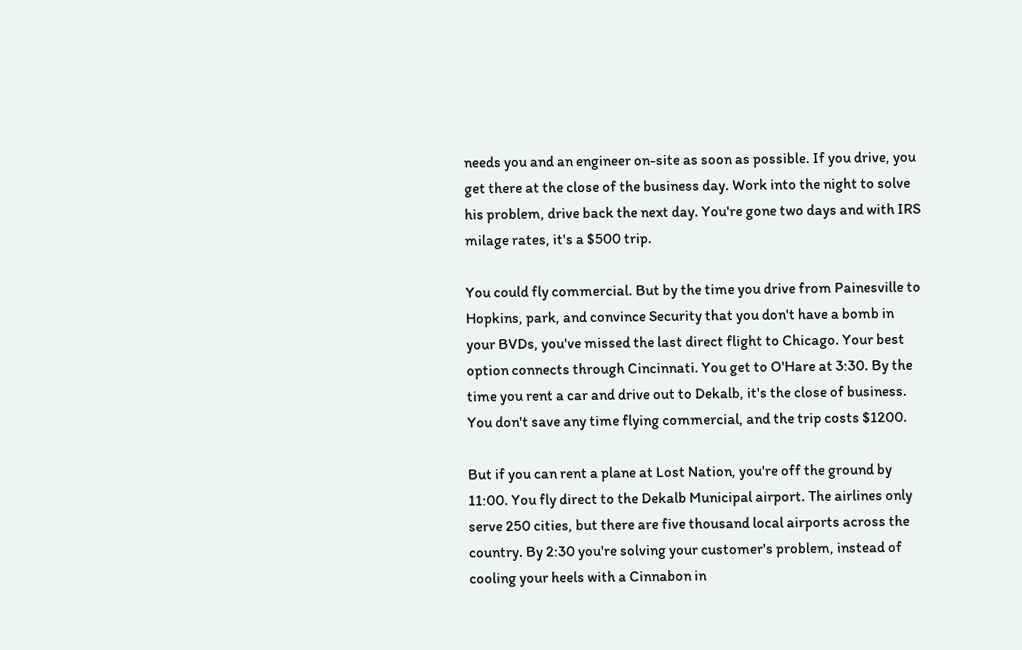needs you and an engineer on-site as soon as possible. If you drive, you get there at the close of the business day. Work into the night to solve his problem, drive back the next day. You're gone two days and with IRS milage rates, it's a $500 trip.

You could fly commercial. But by the time you drive from Painesville to Hopkins, park, and convince Security that you don't have a bomb in your BVDs, you've missed the last direct flight to Chicago. Your best option connects through Cincinnati. You get to O'Hare at 3:30. By the time you rent a car and drive out to Dekalb, it's the close of business. You don't save any time flying commercial, and the trip costs $1200.

But if you can rent a plane at Lost Nation, you're off the ground by 11:00. You fly direct to the Dekalb Municipal airport. The airlines only serve 250 cities, but there are five thousand local airports across the country. By 2:30 you're solving your customer's problem, instead of cooling your heels with a Cinnabon in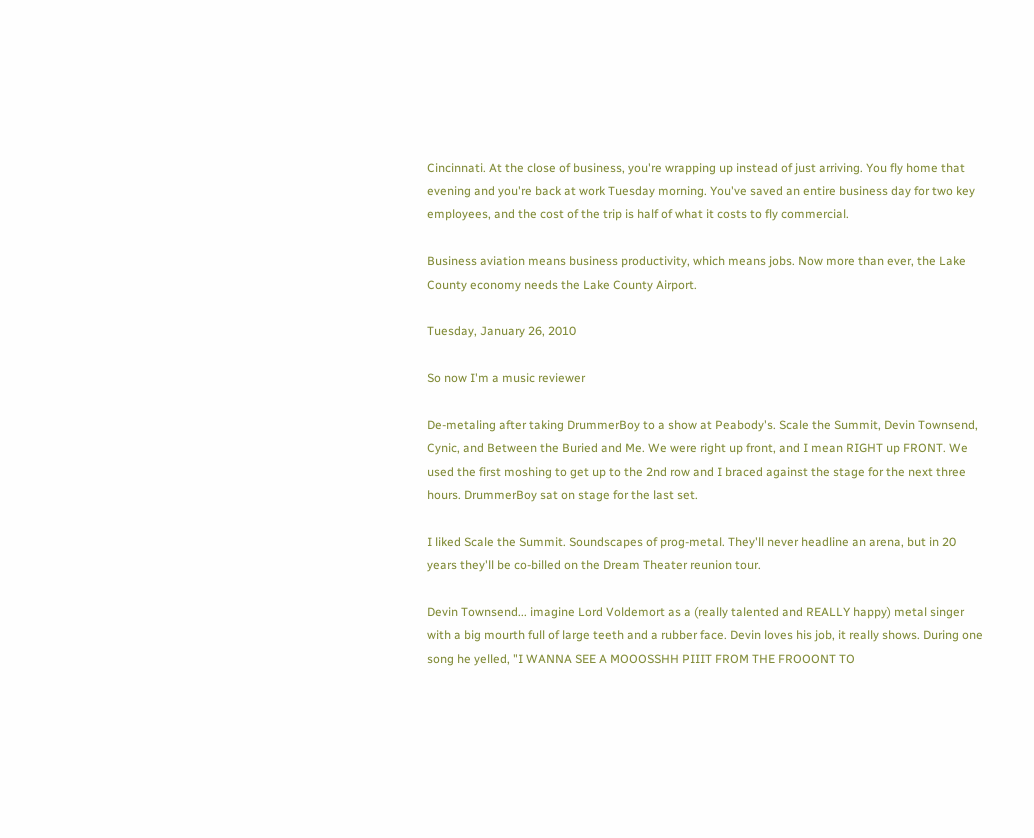Cincinnati. At the close of business, you're wrapping up instead of just arriving. You fly home that evening and you're back at work Tuesday morning. You've saved an entire business day for two key employees, and the cost of the trip is half of what it costs to fly commercial.

Business aviation means business productivity, which means jobs. Now more than ever, the Lake County economy needs the Lake County Airport.

Tuesday, January 26, 2010

So now I'm a music reviewer

De-metaling after taking DrummerBoy to a show at Peabody's. Scale the Summit, Devin Townsend, Cynic, and Between the Buried and Me. We were right up front, and I mean RIGHT up FRONT. We used the first moshing to get up to the 2nd row and I braced against the stage for the next three hours. DrummerBoy sat on stage for the last set.

I liked Scale the Summit. Soundscapes of prog-metal. They'll never headline an arena, but in 20 years they'll be co-billed on the Dream Theater reunion tour.

Devin Townsend... imagine Lord Voldemort as a (really talented and REALLY happy) metal singer with a big mourth full of large teeth and a rubber face. Devin loves his job, it really shows. During one song he yelled, "I WANNA SEE A MOOOSSHH PIIIT FROM THE FROOONT TO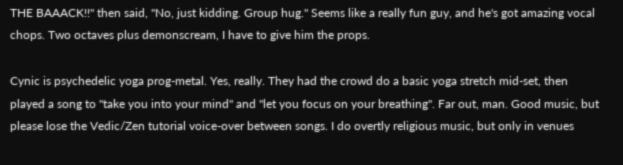THE BAAACK!!" then said, "No, just kidding. Group hug." Seems like a really fun guy, and he's got amazing vocal chops. Two octaves plus demonscream, I have to give him the props.

Cynic is psychedelic yoga prog-metal. Yes, really. They had the crowd do a basic yoga stretch mid-set, then played a song to "take you into your mind" and "let you focus on your breathing". Far out, man. Good music, but please lose the Vedic/Zen tutorial voice-over between songs. I do overtly religious music, but only in venues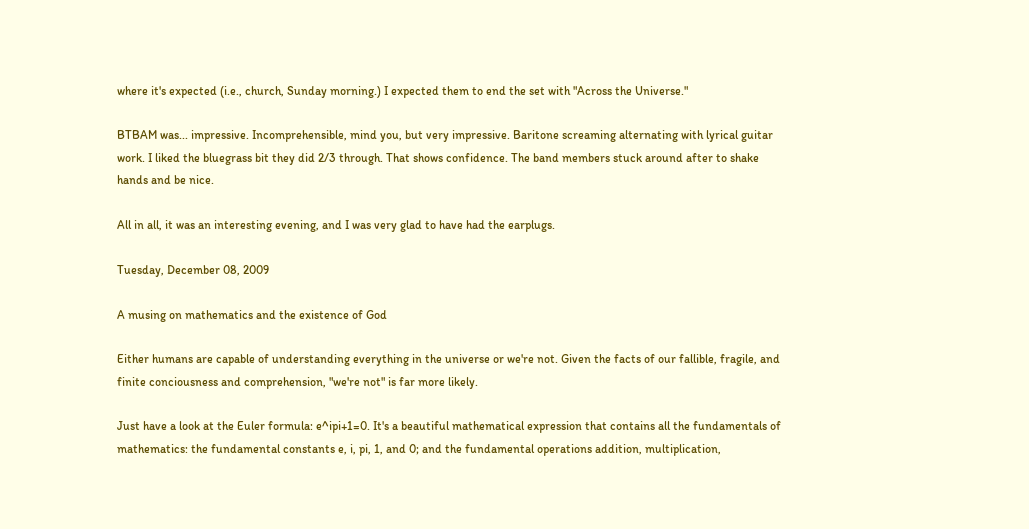where it's expected (i.e., church, Sunday morning.) I expected them to end the set with "Across the Universe."

BTBAM was... impressive. Incomprehensible, mind you, but very impressive. Baritone screaming alternating with lyrical guitar work. I liked the bluegrass bit they did 2/3 through. That shows confidence. The band members stuck around after to shake hands and be nice.

All in all, it was an interesting evening, and I was very glad to have had the earplugs.

Tuesday, December 08, 2009

A musing on mathematics and the existence of God

Either humans are capable of understanding everything in the universe or we're not. Given the facts of our fallible, fragile, and finite conciousness and comprehension, "we're not" is far more likely.

Just have a look at the Euler formula: e^ipi+1=0. It's a beautiful mathematical expression that contains all the fundamentals of mathematics: the fundamental constants e, i, pi, 1, and 0; and the fundamental operations addition, multiplication,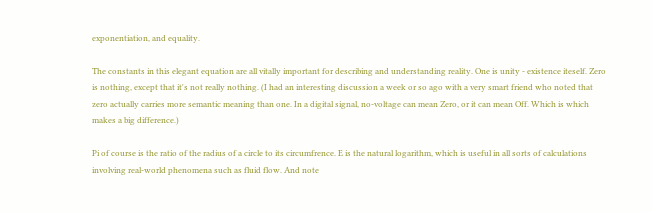exponentiation, and equality.

The constants in this elegant equation are all vitally important for describing and understanding reality. One is unity - existence iteself. Zero is nothing, except that it's not really nothing. (I had an interesting discussion a week or so ago with a very smart friend who noted that zero actually carries more semantic meaning than one. In a digital signal, no-voltage can mean Zero, or it can mean Off. Which is which makes a big difference.)

Pi of course is the ratio of the radius of a circle to its circumfrence. E is the natural logarithm, which is useful in all sorts of calculations involving real-world phenomena such as fluid flow. And note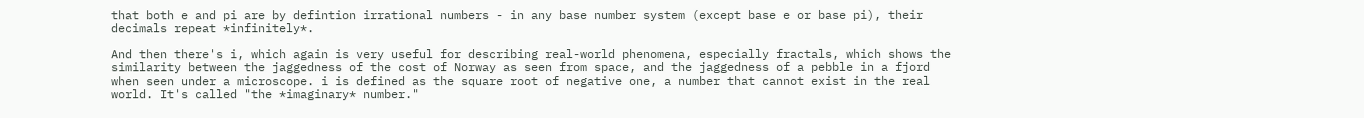that both e and pi are by defintion irrational numbers - in any base number system (except base e or base pi), their decimals repeat *infinitely*.

And then there's i, which again is very useful for describing real-world phenomena, especially fractals, which shows the similarity between the jaggedness of the cost of Norway as seen from space, and the jaggedness of a pebble in a fjord when seen under a microscope. i is defined as the square root of negative one, a number that cannot exist in the real world. It's called "the *imaginary* number."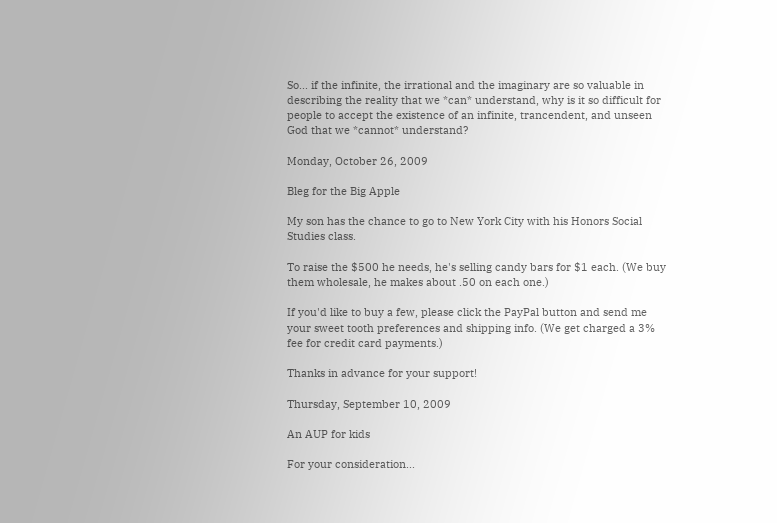So... if the infinite, the irrational and the imaginary are so valuable in describing the reality that we *can* understand, why is it so difficult for people to accept the existence of an infinite, trancendent, and unseen God that we *cannot* understand?

Monday, October 26, 2009

Bleg for the Big Apple

My son has the chance to go to New York City with his Honors Social Studies class.

To raise the $500 he needs, he's selling candy bars for $1 each. (We buy them wholesale, he makes about .50 on each one.)

If you'd like to buy a few, please click the PayPal button and send me your sweet tooth preferences and shipping info. (We get charged a 3% fee for credit card payments.)

Thanks in advance for your support!

Thursday, September 10, 2009

An AUP for kids

For your consideration...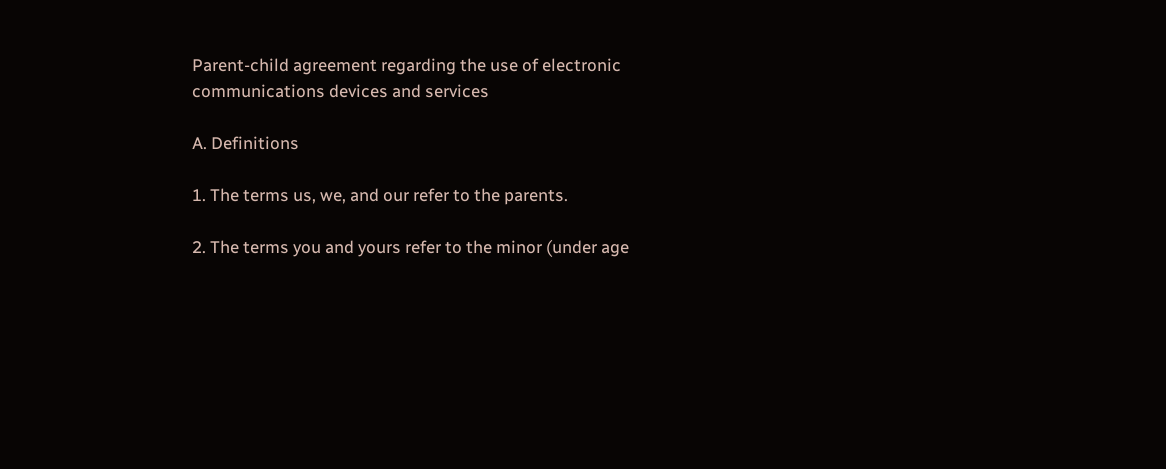Parent-child agreement regarding the use of electronic communications devices and services

A. Definitions

1. The terms us, we, and our refer to the parents.

2. The terms you and yours refer to the minor (under age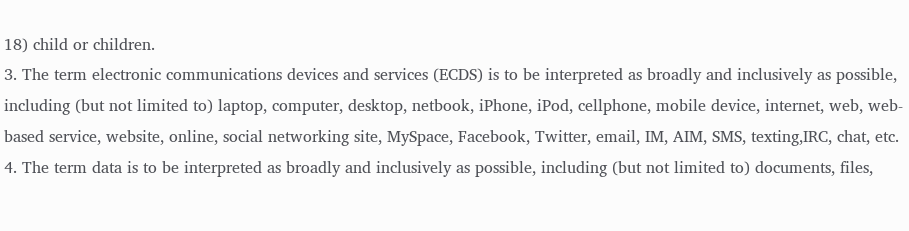18) child or children.
3. The term electronic communications devices and services (ECDS) is to be interpreted as broadly and inclusively as possible, including (but not limited to) laptop, computer, desktop, netbook, iPhone, iPod, cellphone, mobile device, internet, web, web-based service, website, online, social networking site, MySpace, Facebook, Twitter, email, IM, AIM, SMS, texting,IRC, chat, etc.
4. The term data is to be interpreted as broadly and inclusively as possible, including (but not limited to) documents, files,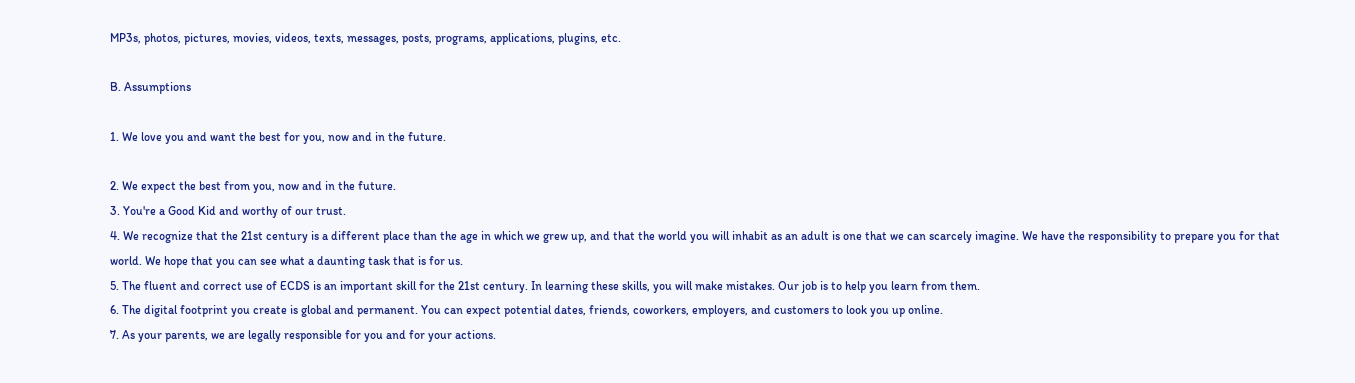MP3s, photos, pictures, movies, videos, texts, messages, posts, programs, applications, plugins, etc.

B. Assumptions

1. We love you and want the best for you, now and in the future.

2. We expect the best from you, now and in the future.
3. You're a Good Kid and worthy of our trust.
4. We recognize that the 21st century is a different place than the age in which we grew up, and that the world you will inhabit as an adult is one that we can scarcely imagine. We have the responsibility to prepare you for that world. We hope that you can see what a daunting task that is for us.
5. The fluent and correct use of ECDS is an important skill for the 21st century. In learning these skills, you will make mistakes. Our job is to help you learn from them.
6. The digital footprint you create is global and permanent. You can expect potential dates, friends, coworkers, employers, and customers to look you up online.
7. As your parents, we are legally responsible for you and for your actions.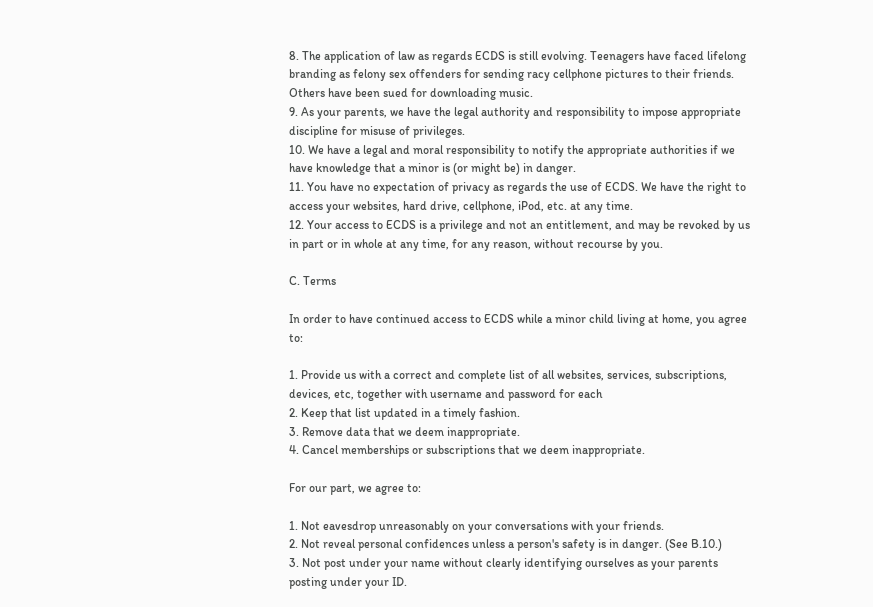8. The application of law as regards ECDS is still evolving. Teenagers have faced lifelong branding as felony sex offenders for sending racy cellphone pictures to their friends. Others have been sued for downloading music.
9. As your parents, we have the legal authority and responsibility to impose appropriate discipline for misuse of privileges.
10. We have a legal and moral responsibility to notify the appropriate authorities if we have knowledge that a minor is (or might be) in danger.
11. You have no expectation of privacy as regards the use of ECDS. We have the right to access your websites, hard drive, cellphone, iPod, etc. at any time.
12. Your access to ECDS is a privilege and not an entitlement, and may be revoked by us in part or in whole at any time, for any reason, without recourse by you.

C. Terms

In order to have continued access to ECDS while a minor child living at home, you agree to:

1. Provide us with a correct and complete list of all websites, services, subscriptions, devices, etc, together with username and password for each
2. Keep that list updated in a timely fashion.
3. Remove data that we deem inappropriate.
4. Cancel memberships or subscriptions that we deem inappropriate.

For our part, we agree to:

1. Not eavesdrop unreasonably on your conversations with your friends.
2. Not reveal personal confidences unless a person's safety is in danger. (See B.10.)
3. Not post under your name without clearly identifying ourselves as your parents posting under your ID.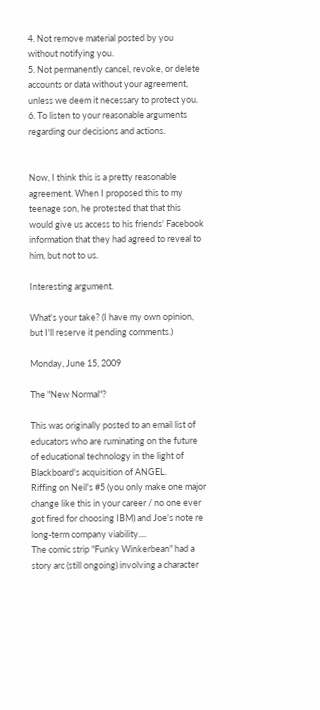4. Not remove material posted by you without notifying you.
5. Not permanently cancel, revoke, or delete accounts or data without your agreement, unless we deem it necessary to protect you.
6. To listen to your reasonable arguments regarding our decisions and actions.


Now, I think this is a pretty reasonable agreement. When I proposed this to my teenage son, he protested that that this would give us access to his friends' Facebook information that they had agreed to reveal to him, but not to us.

Interesting argument.

What's your take? (I have my own opinion, but I'll reserve it pending comments.)

Monday, June 15, 2009

The "New Normal"?

This was originally posted to an email list of educators who are ruminating on the future of educational technology in the light of Blackboard's acquisition of ANGEL.
Riffing on Neil's #5 (you only make one major change like this in your career / no one ever got fired for choosing IBM) and Joe's note re long-term company viability....
The comic strip "Funky Winkerbean" had a story arc (still ongoing) involving a character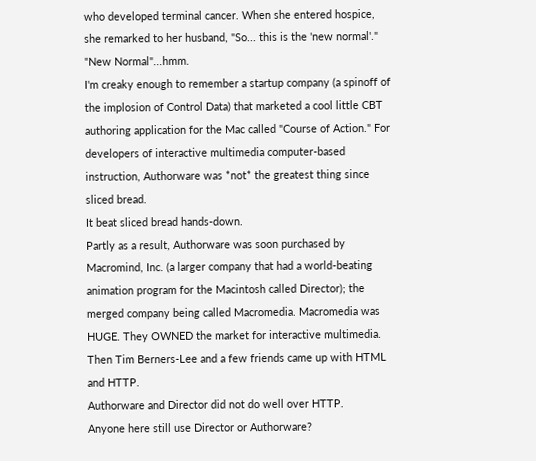who developed terminal cancer. When she entered hospice, she remarked to her husband, "So... this is the 'new normal'."
"New Normal"...hmm.
I'm creaky enough to remember a startup company (a spinoff of the implosion of Control Data) that marketed a cool little CBT authoring application for the Mac called "Course of Action." For developers of interactive multimedia computer-based instruction, Authorware was *not* the greatest thing since sliced bread.
It beat sliced bread hands-down.
Partly as a result, Authorware was soon purchased by Macromind, Inc. (a larger company that had a world-beating animation program for the Macintosh called Director); the merged company being called Macromedia. Macromedia was HUGE. They OWNED the market for interactive multimedia.
Then Tim Berners-Lee and a few friends came up with HTML and HTTP.
Authorware and Director did not do well over HTTP.
Anyone here still use Director or Authorware?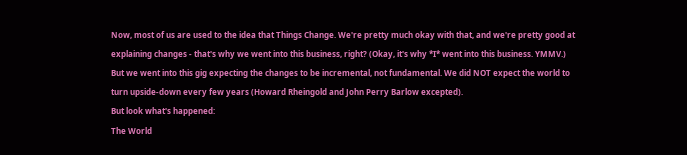Now, most of us are used to the idea that Things Change. We're pretty much okay with that, and we're pretty good at explaining changes - that's why we went into this business, right? (Okay, it's why *I* went into this business. YMMV.)
But we went into this gig expecting the changes to be incremental, not fundamental. We did NOT expect the world to turn upside-down every few years (Howard Rheingold and John Perry Barlow excepted).
But look what's happened:
The World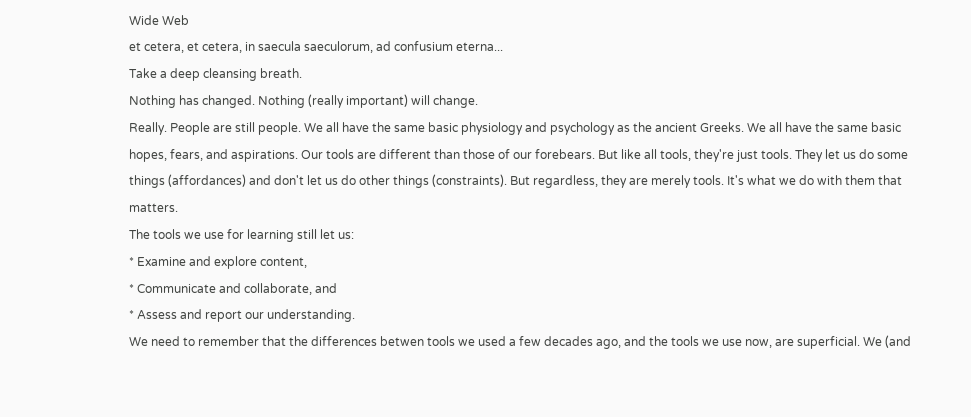Wide Web
et cetera, et cetera, in saecula saeculorum, ad confusium eterna...
Take a deep cleansing breath.
Nothing has changed. Nothing (really important) will change.
Really. People are still people. We all have the same basic physiology and psychology as the ancient Greeks. We all have the same basic hopes, fears, and aspirations. Our tools are different than those of our forebears. But like all tools, they're just tools. They let us do some things (affordances) and don't let us do other things (constraints). But regardless, they are merely tools. It's what we do with them that matters.
The tools we use for learning still let us:
* Examine and explore content,
* Communicate and collaborate, and
* Assess and report our understanding.
We need to remember that the differences betwen tools we used a few decades ago, and the tools we use now, are superficial. We (and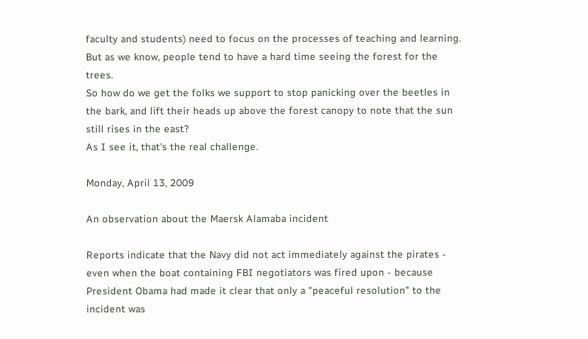faculty and students) need to focus on the processes of teaching and learning.
But as we know, people tend to have a hard time seeing the forest for the trees.
So how do we get the folks we support to stop panicking over the beetles in the bark, and lift their heads up above the forest canopy to note that the sun still rises in the east?
As I see it, that's the real challenge.

Monday, April 13, 2009

An observation about the Maersk Alamaba incident

Reports indicate that the Navy did not act immediately against the pirates - even when the boat containing FBI negotiators was fired upon - because President Obama had made it clear that only a "peaceful resolution" to the incident was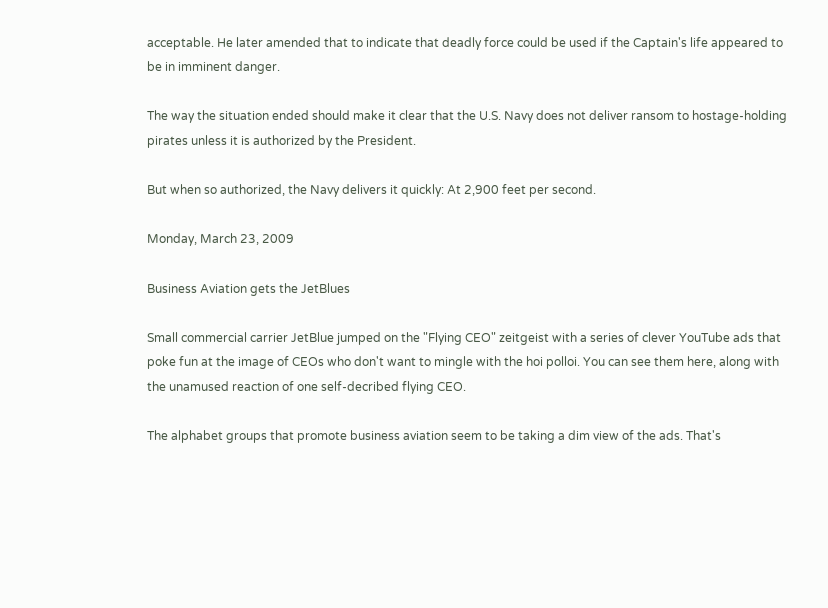acceptable. He later amended that to indicate that deadly force could be used if the Captain's life appeared to be in imminent danger.

The way the situation ended should make it clear that the U.S. Navy does not deliver ransom to hostage-holding pirates unless it is authorized by the President.

But when so authorized, the Navy delivers it quickly: At 2,900 feet per second.

Monday, March 23, 2009

Business Aviation gets the JetBlues

Small commercial carrier JetBlue jumped on the "Flying CEO" zeitgeist with a series of clever YouTube ads that poke fun at the image of CEOs who don't want to mingle with the hoi polloi. You can see them here, along with the unamused reaction of one self-decribed flying CEO.

The alphabet groups that promote business aviation seem to be taking a dim view of the ads. That's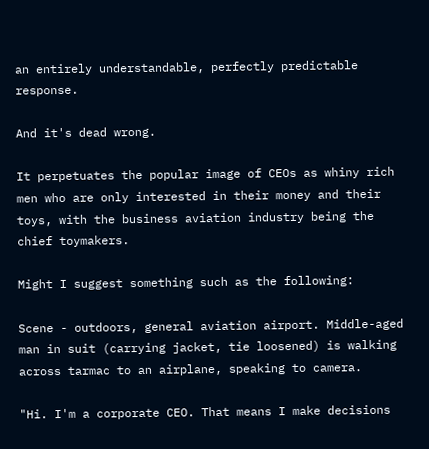an entirely understandable, perfectly predictable response.

And it's dead wrong.

It perpetuates the popular image of CEOs as whiny rich men who are only interested in their money and their toys, with the business aviation industry being the chief toymakers.

Might I suggest something such as the following:

Scene - outdoors, general aviation airport. Middle-aged man in suit (carrying jacket, tie loosened) is walking across tarmac to an airplane, speaking to camera.

"Hi. I'm a corporate CEO. That means I make decisions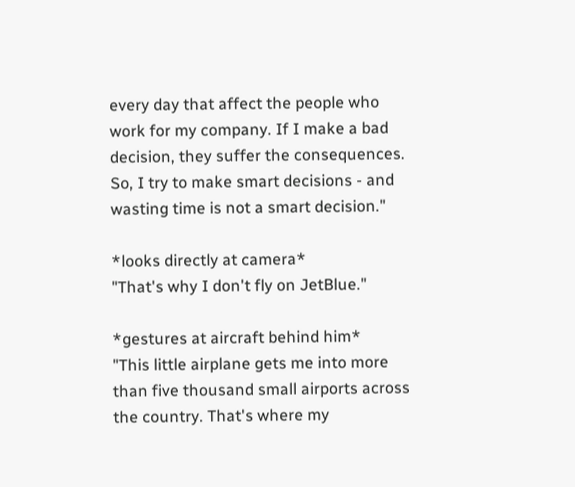every day that affect the people who work for my company. If I make a bad decision, they suffer the consequences. So, I try to make smart decisions - and wasting time is not a smart decision."

*looks directly at camera*
"That's why I don't fly on JetBlue."

*gestures at aircraft behind him*
"This little airplane gets me into more than five thousand small airports across the country. That's where my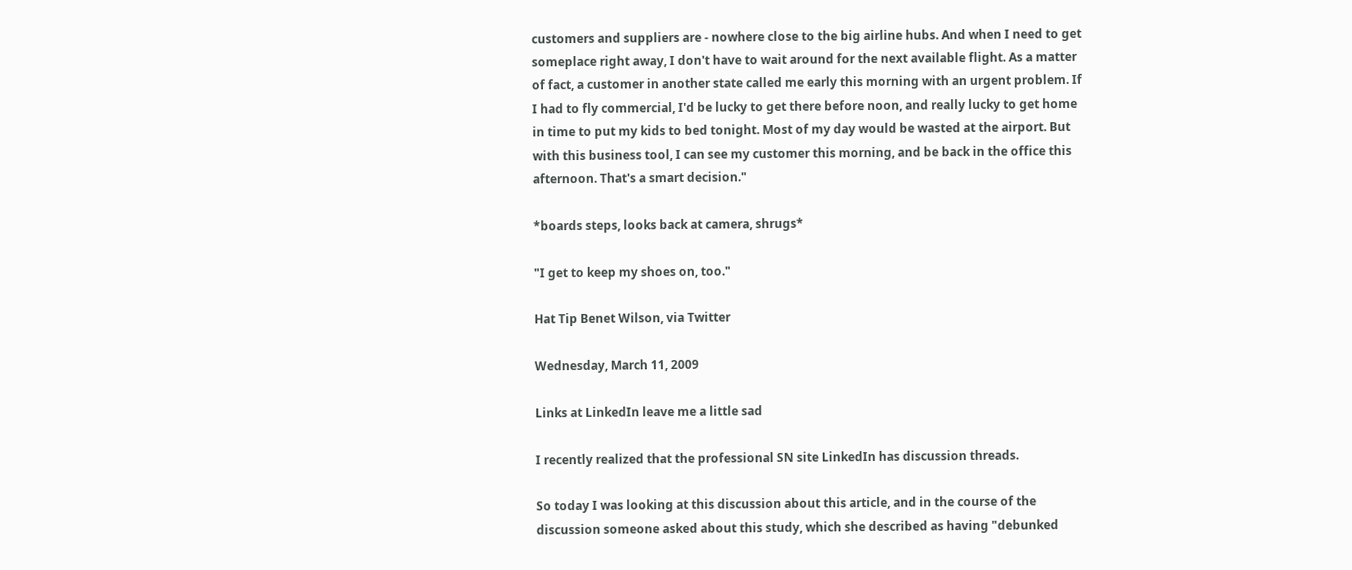customers and suppliers are - nowhere close to the big airline hubs. And when I need to get someplace right away, I don't have to wait around for the next available flight. As a matter of fact, a customer in another state called me early this morning with an urgent problem. If I had to fly commercial, I'd be lucky to get there before noon, and really lucky to get home in time to put my kids to bed tonight. Most of my day would be wasted at the airport. But with this business tool, I can see my customer this morning, and be back in the office this afternoon. That's a smart decision."

*boards steps, looks back at camera, shrugs*

"I get to keep my shoes on, too."

Hat Tip Benet Wilson, via Twitter

Wednesday, March 11, 2009

Links at LinkedIn leave me a little sad

I recently realized that the professional SN site LinkedIn has discussion threads.

So today I was looking at this discussion about this article, and in the course of the discussion someone asked about this study, which she described as having "debunked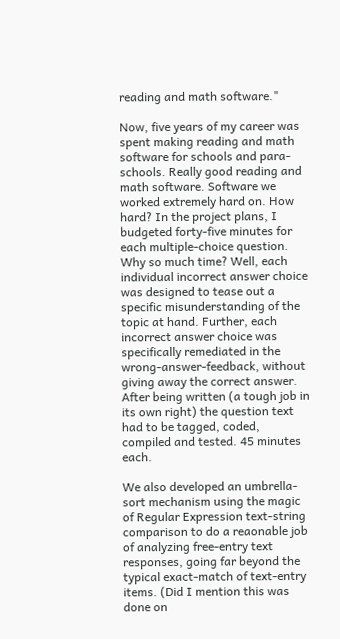reading and math software."

Now, five years of my career was spent making reading and math software for schools and para-schools. Really good reading and math software. Software we worked extremely hard on. How hard? In the project plans, I budgeted forty-five minutes for each multiple-choice question. Why so much time? Well, each individual incorrect answer choice was designed to tease out a specific misunderstanding of the topic at hand. Further, each incorrect answer choice was specifically remediated in the wrong-answer-feedback, without giving away the correct answer. After being written (a tough job in its own right) the question text had to be tagged, coded, compiled and tested. 45 minutes each.

We also developed an umbrella-sort mechanism using the magic of Regular Expression text-string comparison to do a reaonable job of analyzing free-entry text responses, going far beyond the typical exact-match of text-entry items. (Did I mention this was done on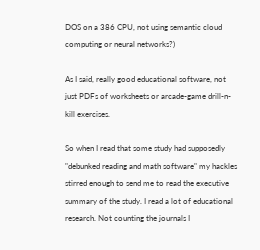DOS on a 386 CPU, not using semantic cloud computing or neural networks?)

As I said, really good educational software, not just PDFs of worksheets or arcade-game drill-n-kill exercises.

So when I read that some study had supposedly "debunked reading and math software" my hackles stirred enough to send me to read the executive summary of the study. I read a lot of educational research. Not counting the journals I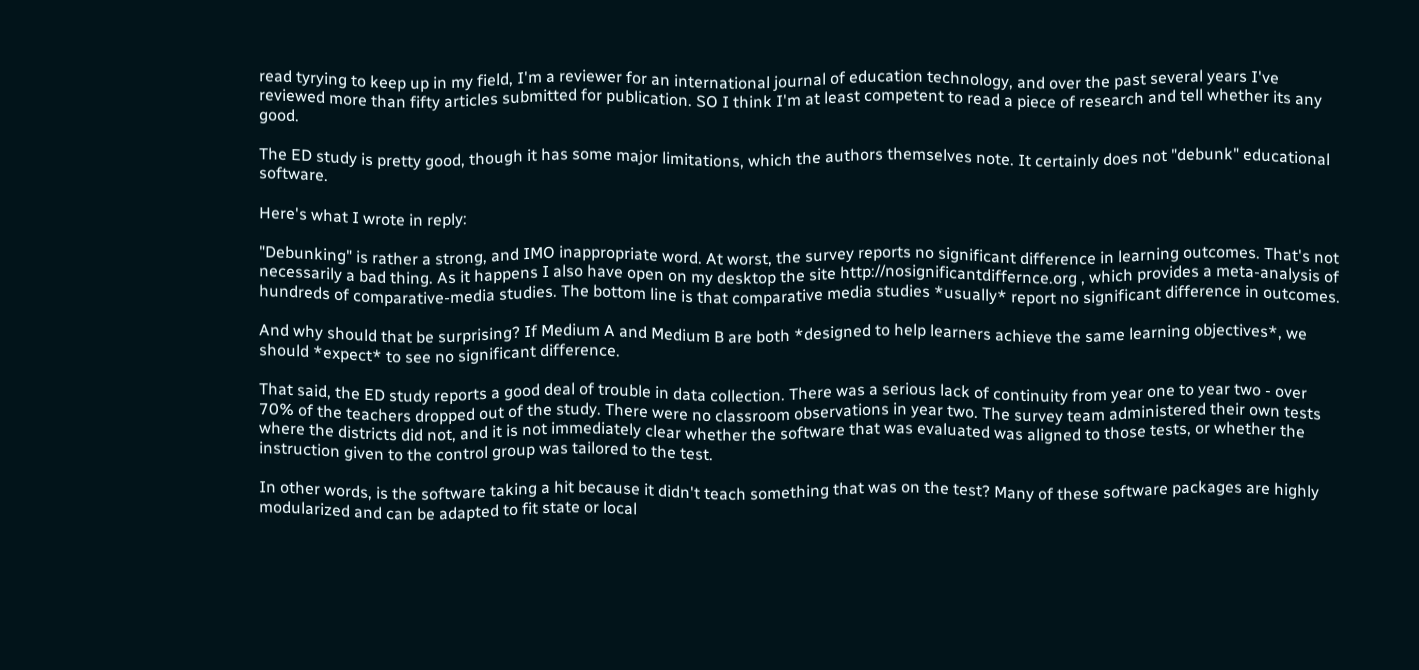read tyrying to keep up in my field, I'm a reviewer for an international journal of education technology, and over the past several years I've reviewed more than fifty articles submitted for publication. SO I think I'm at least competent to read a piece of research and tell whether its any good.

The ED study is pretty good, though it has some major limitations, which the authors themselves note. It certainly does not "debunk" educational software.

Here's what I wrote in reply:

"Debunking" is rather a strong, and IMO inappropriate word. At worst, the survey reports no significant difference in learning outcomes. That's not necessarily a bad thing. As it happens I also have open on my desktop the site http://nosignificantdiffernce.org , which provides a meta-analysis of hundreds of comparative-media studies. The bottom line is that comparative media studies *usually* report no significant difference in outcomes.

And why should that be surprising? If Medium A and Medium B are both *designed to help learners achieve the same learning objectives*, we should *expect* to see no significant difference.

That said, the ED study reports a good deal of trouble in data collection. There was a serious lack of continuity from year one to year two - over 70% of the teachers dropped out of the study. There were no classroom observations in year two. The survey team administered their own tests where the districts did not, and it is not immediately clear whether the software that was evaluated was aligned to those tests, or whether the instruction given to the control group was tailored to the test.

In other words, is the software taking a hit because it didn't teach something that was on the test? Many of these software packages are highly modularized and can be adapted to fit state or local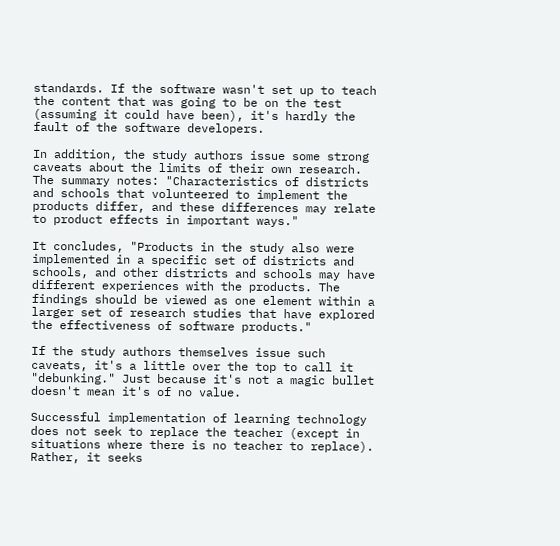standards. If the software wasn't set up to teach the content that was going to be on the test (assuming it could have been), it's hardly the fault of the software developers.

In addition, the study authors issue some strong caveats about the limits of their own research. The summary notes: "Characteristics of districts and schools that volunteered to implement the products differ, and these differences may relate to product effects in important ways."

It concludes, "Products in the study also were implemented in a specific set of districts and schools, and other districts and schools may have different experiences with the products. The findings should be viewed as one element within a larger set of research studies that have explored the effectiveness of software products."

If the study authors themselves issue such caveats, it's a little over the top to call it "debunking." Just because it's not a magic bullet doesn't mean it's of no value.

Successful implementation of learning technology does not seek to replace the teacher (except in situations where there is no teacher to replace). Rather, it seeks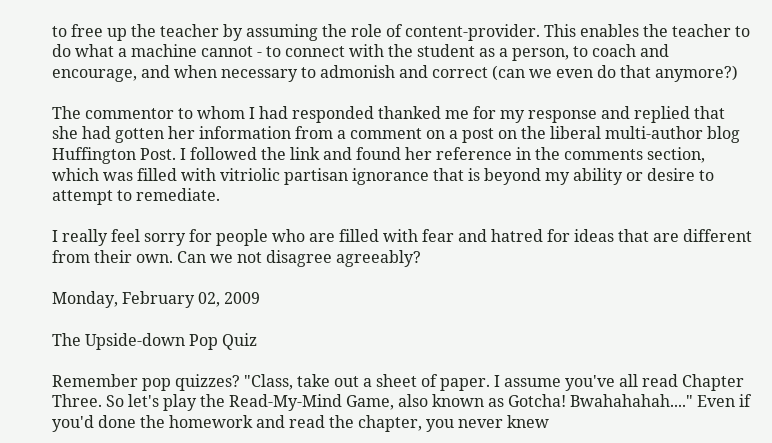to free up the teacher by assuming the role of content-provider. This enables the teacher to do what a machine cannot - to connect with the student as a person, to coach and encourage, and when necessary to admonish and correct (can we even do that anymore?)

The commentor to whom I had responded thanked me for my response and replied that she had gotten her information from a comment on a post on the liberal multi-author blog Huffington Post. I followed the link and found her reference in the comments section, which was filled with vitriolic partisan ignorance that is beyond my ability or desire to attempt to remediate.

I really feel sorry for people who are filled with fear and hatred for ideas that are different from their own. Can we not disagree agreeably?

Monday, February 02, 2009

The Upside-down Pop Quiz

Remember pop quizzes? "Class, take out a sheet of paper. I assume you've all read Chapter Three. So let's play the Read-My-Mind Game, also known as Gotcha! Bwahahahah...." Even if you'd done the homework and read the chapter, you never knew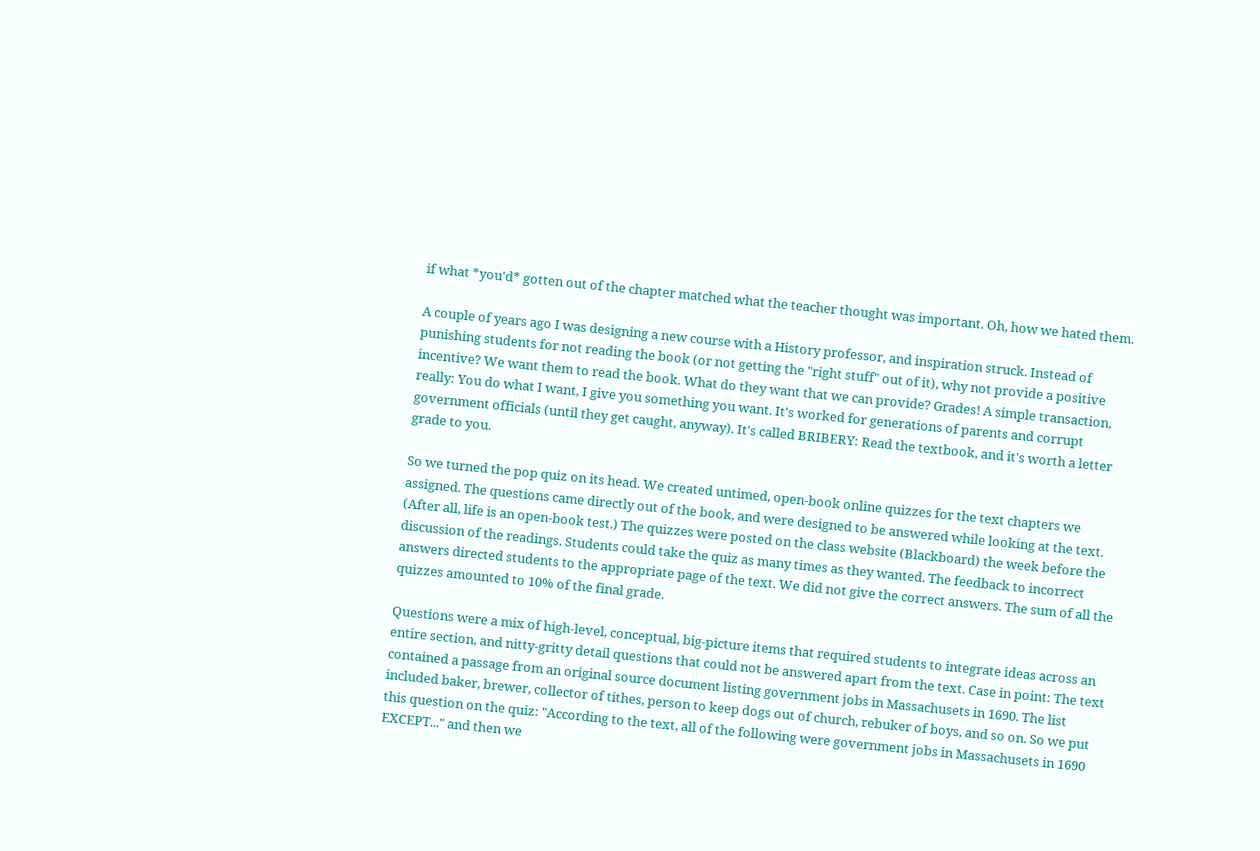if what *you'd* gotten out of the chapter matched what the teacher thought was important. Oh, how we hated them.

A couple of years ago I was designing a new course with a History professor, and inspiration struck. Instead of punishing students for not reading the book (or not getting the "right stuff" out of it), why not provide a positive incentive? We want them to read the book. What do they want that we can provide? Grades! A simple transaction, really: You do what I want, I give you something you want. It's worked for generations of parents and corrupt government officials (until they get caught, anyway). It's called BRIBERY: Read the textbook, and it's worth a letter grade to you.

So we turned the pop quiz on its head. We created untimed, open-book online quizzes for the text chapters we assigned. The questions came directly out of the book, and were designed to be answered while looking at the text. (After all, life is an open-book test.) The quizzes were posted on the class website (Blackboard) the week before the discussion of the readings. Students could take the quiz as many times as they wanted. The feedback to incorrect answers directed students to the appropriate page of the text. We did not give the correct answers. The sum of all the quizzes amounted to 10% of the final grade.

Questions were a mix of high-level, conceptual, big-picture items that required students to integrate ideas across an entire section, and nitty-gritty detail questions that could not be answered apart from the text. Case in point: The text contained a passage from an original source document listing government jobs in Massachusets in 1690. The list included baker, brewer, collector of tithes, person to keep dogs out of church, rebuker of boys, and so on. So we put this question on the quiz: "According to the text, all of the following were government jobs in Massachusets in 1690 EXCEPT..." and then we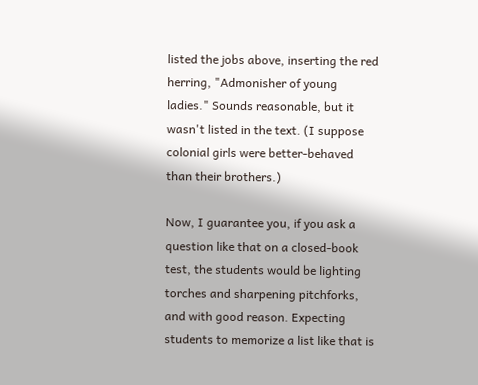listed the jobs above, inserting the red herring, "Admonisher of young ladies." Sounds reasonable, but it wasn't listed in the text. (I suppose colonial girls were better-behaved than their brothers.)

Now, I guarantee you, if you ask a question like that on a closed-book test, the students would be lighting torches and sharpening pitchforks, and with good reason. Expecting students to memorize a list like that is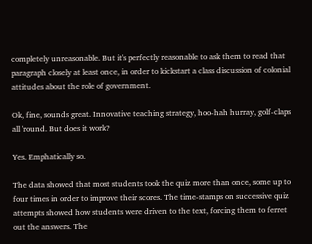completely unreasonable. But it's perfectly reasonable to ask them to read that paragraph closely at least once, in order to kickstart a class discussion of colonial attitudes about the role of government.

Ok, fine, sounds great. Innovative teaching strategy, hoo-hah hurray, golf-claps all 'round. But does it work?

Yes. Emphatically so.

The data showed that most students took the quiz more than once, some up to four times in order to improve their scores. The time-stamps on successive quiz attempts showed how students were driven to the text, forcing them to ferret out the answers. The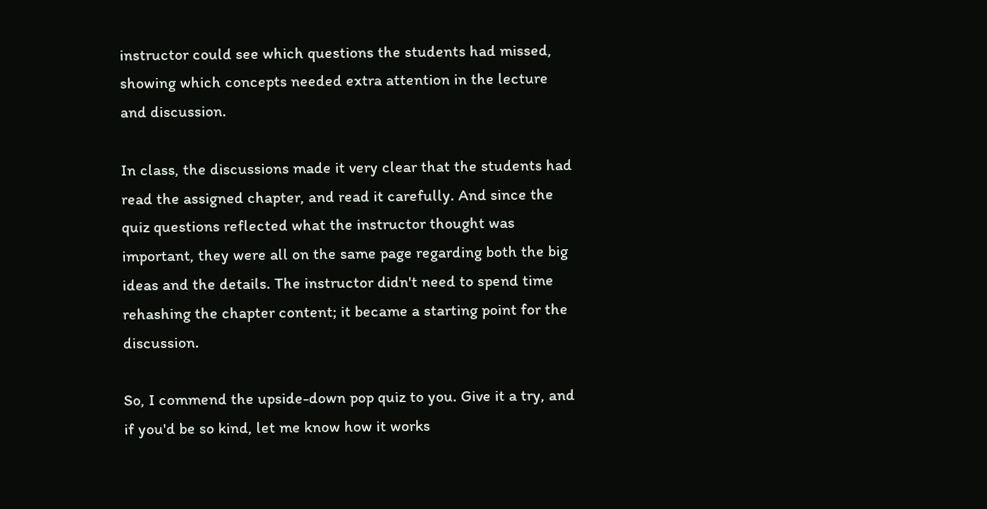instructor could see which questions the students had missed, showing which concepts needed extra attention in the lecture and discussion.

In class, the discussions made it very clear that the students had read the assigned chapter, and read it carefully. And since the quiz questions reflected what the instructor thought was important, they were all on the same page regarding both the big ideas and the details. The instructor didn't need to spend time rehashing the chapter content; it became a starting point for the discussion.

So, I commend the upside-down pop quiz to you. Give it a try, and if you'd be so kind, let me know how it works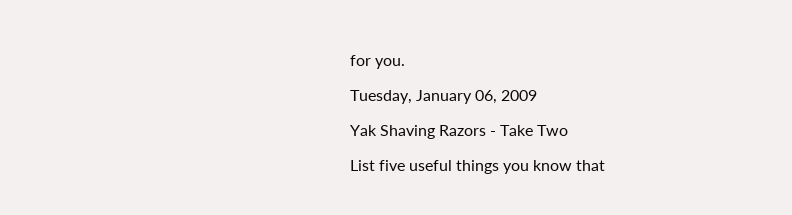for you.

Tuesday, January 06, 2009

Yak Shaving Razors - Take Two

List five useful things you know that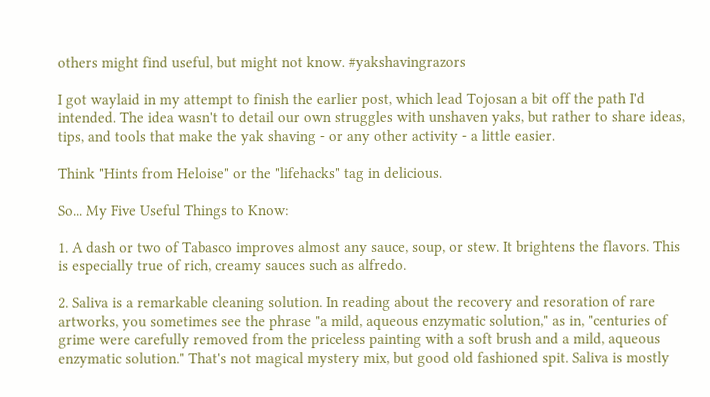others might find useful, but might not know. #yakshavingrazors

I got waylaid in my attempt to finish the earlier post, which lead Tojosan a bit off the path I'd intended. The idea wasn't to detail our own struggles with unshaven yaks, but rather to share ideas, tips, and tools that make the yak shaving - or any other activity - a little easier.

Think "Hints from Heloise" or the "lifehacks" tag in delicious.

So... My Five Useful Things to Know:

1. A dash or two of Tabasco improves almost any sauce, soup, or stew. It brightens the flavors. This is especially true of rich, creamy sauces such as alfredo.

2. Saliva is a remarkable cleaning solution. In reading about the recovery and resoration of rare artworks, you sometimes see the phrase "a mild, aqueous enzymatic solution," as in, "centuries of grime were carefully removed from the priceless painting with a soft brush and a mild, aqueous enzymatic solution." That's not magical mystery mix, but good old fashioned spit. Saliva is mostly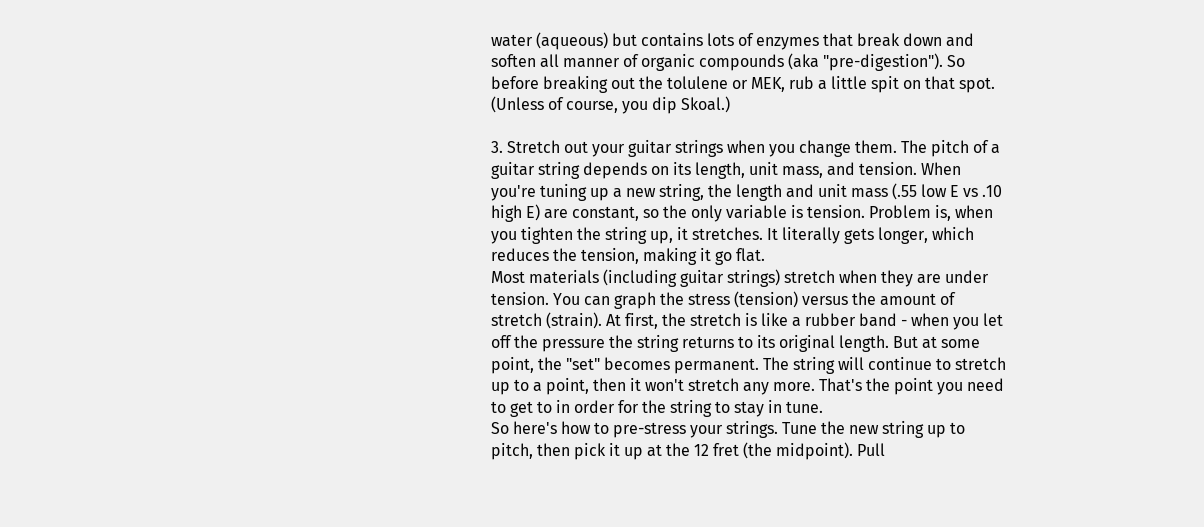water (aqueous) but contains lots of enzymes that break down and soften all manner of organic compounds (aka "pre-digestion"). So before breaking out the tolulene or MEK, rub a little spit on that spot. (Unless of course, you dip Skoal.)

3. Stretch out your guitar strings when you change them. The pitch of a guitar string depends on its length, unit mass, and tension. When you're tuning up a new string, the length and unit mass (.55 low E vs .10 high E) are constant, so the only variable is tension. Problem is, when you tighten the string up, it stretches. It literally gets longer, which reduces the tension, making it go flat.
Most materials (including guitar strings) stretch when they are under tension. You can graph the stress (tension) versus the amount of stretch (strain). At first, the stretch is like a rubber band - when you let off the pressure the string returns to its original length. But at some point, the "set" becomes permanent. The string will continue to stretch up to a point, then it won't stretch any more. That's the point you need to get to in order for the string to stay in tune.
So here's how to pre-stress your strings. Tune the new string up to pitch, then pick it up at the 12 fret (the midpoint). Pull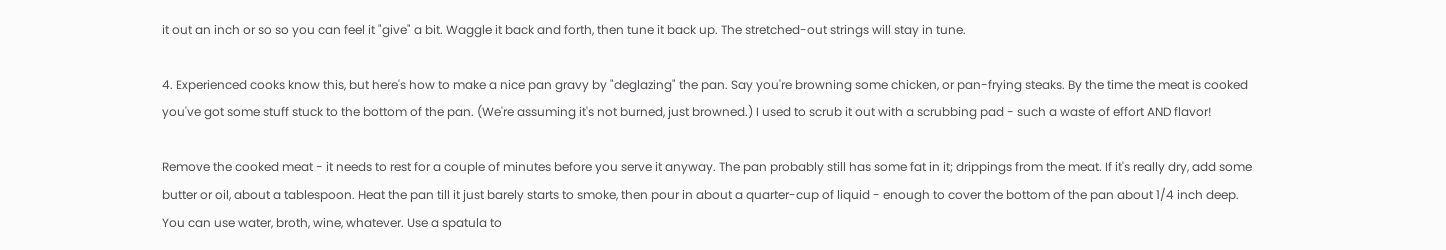it out an inch or so so you can feel it "give" a bit. Waggle it back and forth, then tune it back up. The stretched-out strings will stay in tune.

4. Experienced cooks know this, but here's how to make a nice pan gravy by "deglazing" the pan. Say you're browning some chicken, or pan-frying steaks. By the time the meat is cooked you've got some stuff stuck to the bottom of the pan. (We're assuming it's not burned, just browned.) I used to scrub it out with a scrubbing pad - such a waste of effort AND flavor!

Remove the cooked meat - it needs to rest for a couple of minutes before you serve it anyway. The pan probably still has some fat in it; drippings from the meat. If it's really dry, add some butter or oil, about a tablespoon. Heat the pan till it just barely starts to smoke, then pour in about a quarter-cup of liquid - enough to cover the bottom of the pan about 1/4 inch deep. You can use water, broth, wine, whatever. Use a spatula to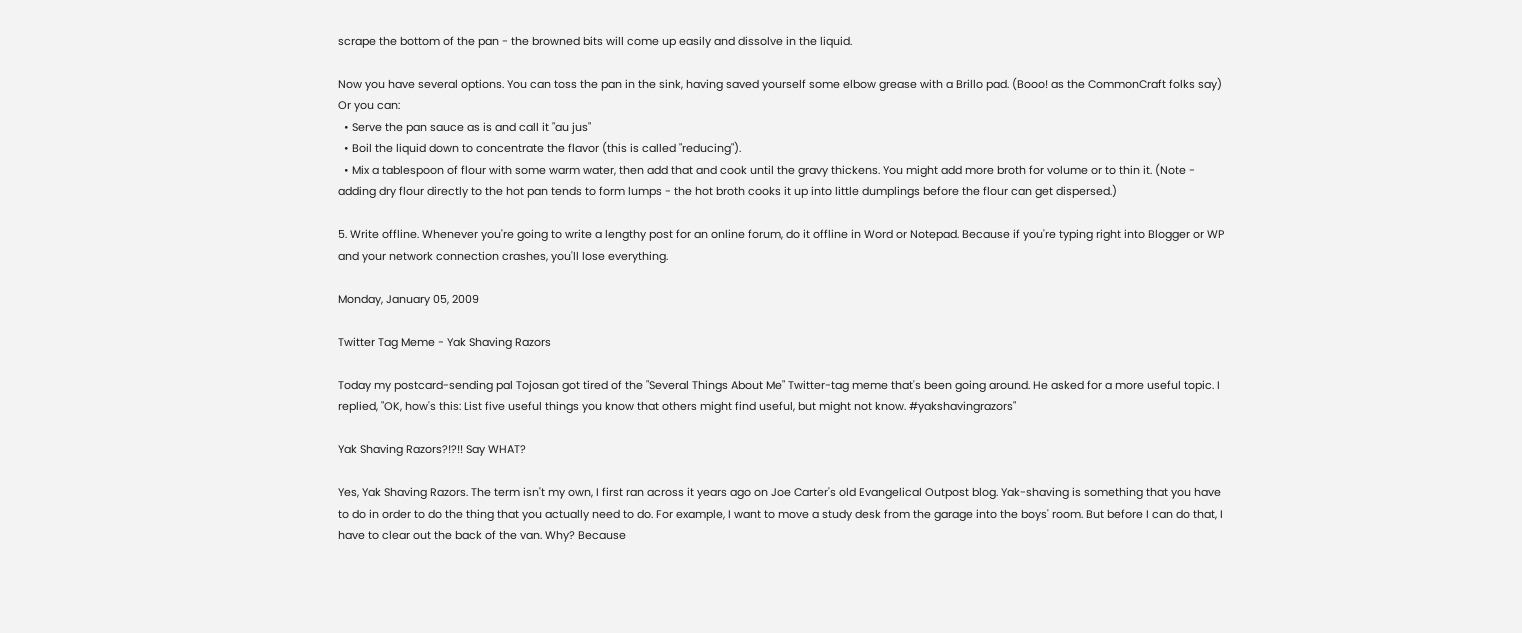scrape the bottom of the pan - the browned bits will come up easily and dissolve in the liquid.

Now you have several options. You can toss the pan in the sink, having saved yourself some elbow grease with a Brillo pad. (Booo! as the CommonCraft folks say) Or you can:
  • Serve the pan sauce as is and call it "au jus"
  • Boil the liquid down to concentrate the flavor (this is called "reducing").
  • Mix a tablespoon of flour with some warm water, then add that and cook until the gravy thickens. You might add more broth for volume or to thin it. (Note - adding dry flour directly to the hot pan tends to form lumps - the hot broth cooks it up into little dumplings before the flour can get dispersed.)

5. Write offline. Whenever you're going to write a lengthy post for an online forum, do it offline in Word or Notepad. Because if you're typing right into Blogger or WP and your network connection crashes, you'll lose everything.

Monday, January 05, 2009

Twitter Tag Meme - Yak Shaving Razors

Today my postcard-sending pal Tojosan got tired of the "Several Things About Me" Twitter-tag meme that's been going around. He asked for a more useful topic. I replied, "OK, how's this: List five useful things you know that others might find useful, but might not know. #yakshavingrazors"

Yak Shaving Razors?!?!! Say WHAT?

Yes, Yak Shaving Razors. The term isn't my own, I first ran across it years ago on Joe Carter's old Evangelical Outpost blog. Yak-shaving is something that you have to do in order to do the thing that you actually need to do. For example, I want to move a study desk from the garage into the boys' room. But before I can do that, I have to clear out the back of the van. Why? Because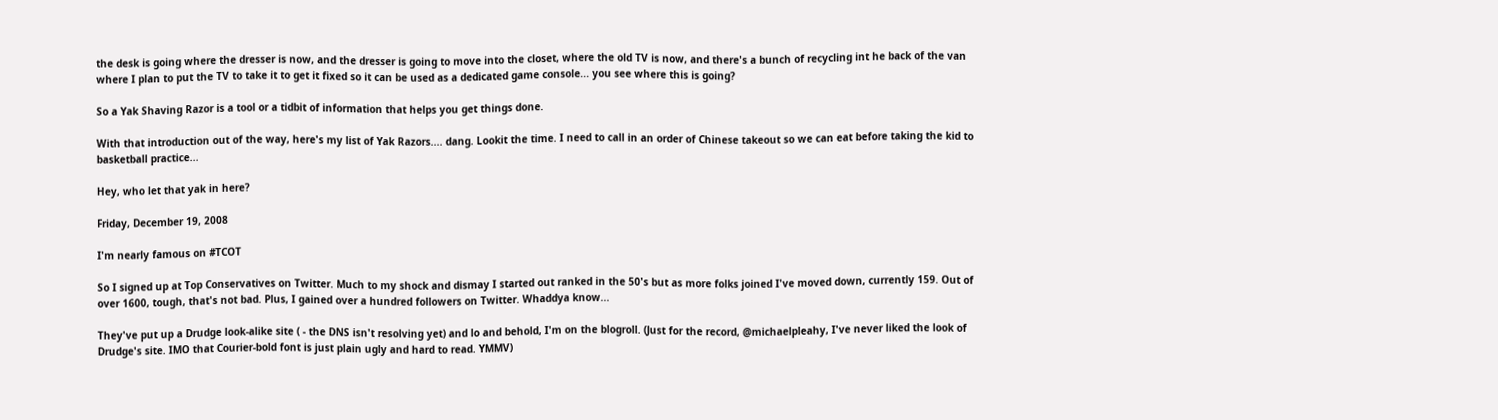the desk is going where the dresser is now, and the dresser is going to move into the closet, where the old TV is now, and there's a bunch of recycling int he back of the van where I plan to put the TV to take it to get it fixed so it can be used as a dedicated game console... you see where this is going?

So a Yak Shaving Razor is a tool or a tidbit of information that helps you get things done.

With that introduction out of the way, here's my list of Yak Razors.... dang. Lookit the time. I need to call in an order of Chinese takeout so we can eat before taking the kid to basketball practice...

Hey, who let that yak in here?

Friday, December 19, 2008

I'm nearly famous on #TCOT

So I signed up at Top Conservatives on Twitter. Much to my shock and dismay I started out ranked in the 50's but as more folks joined I've moved down, currently 159. Out of over 1600, tough, that's not bad. Plus, I gained over a hundred followers on Twitter. Whaddya know...

They've put up a Drudge look-alike site ( - the DNS isn't resolving yet) and lo and behold, I'm on the blogroll. (Just for the record, @michaelpleahy, I've never liked the look of Drudge's site. IMO that Courier-bold font is just plain ugly and hard to read. YMMV)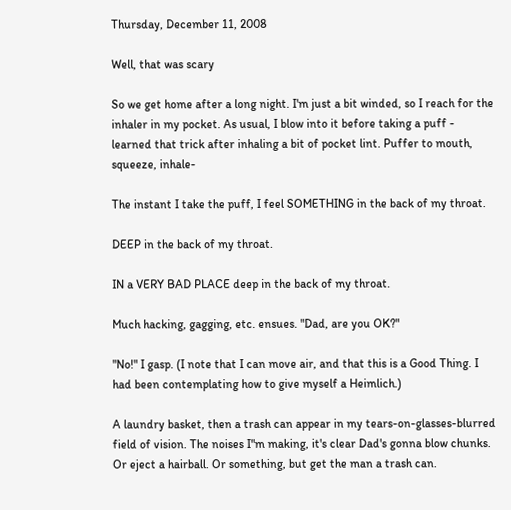Thursday, December 11, 2008

Well, that was scary

So we get home after a long night. I'm just a bit winded, so I reach for the inhaler in my pocket. As usual, I blow into it before taking a puff - learned that trick after inhaling a bit of pocket lint. Puffer to mouth, squeeze, inhale-

The instant I take the puff, I feel SOMETHING in the back of my throat.

DEEP in the back of my throat.

IN a VERY BAD PLACE deep in the back of my throat.

Much hacking, gagging, etc. ensues. "Dad, are you OK?"

"No!" I gasp. (I note that I can move air, and that this is a Good Thing. I had been contemplating how to give myself a Heimlich.)

A laundry basket, then a trash can appear in my tears-on-glasses-blurred field of vision. The noises I"m making, it's clear Dad's gonna blow chunks. Or eject a hairball. Or something, but get the man a trash can.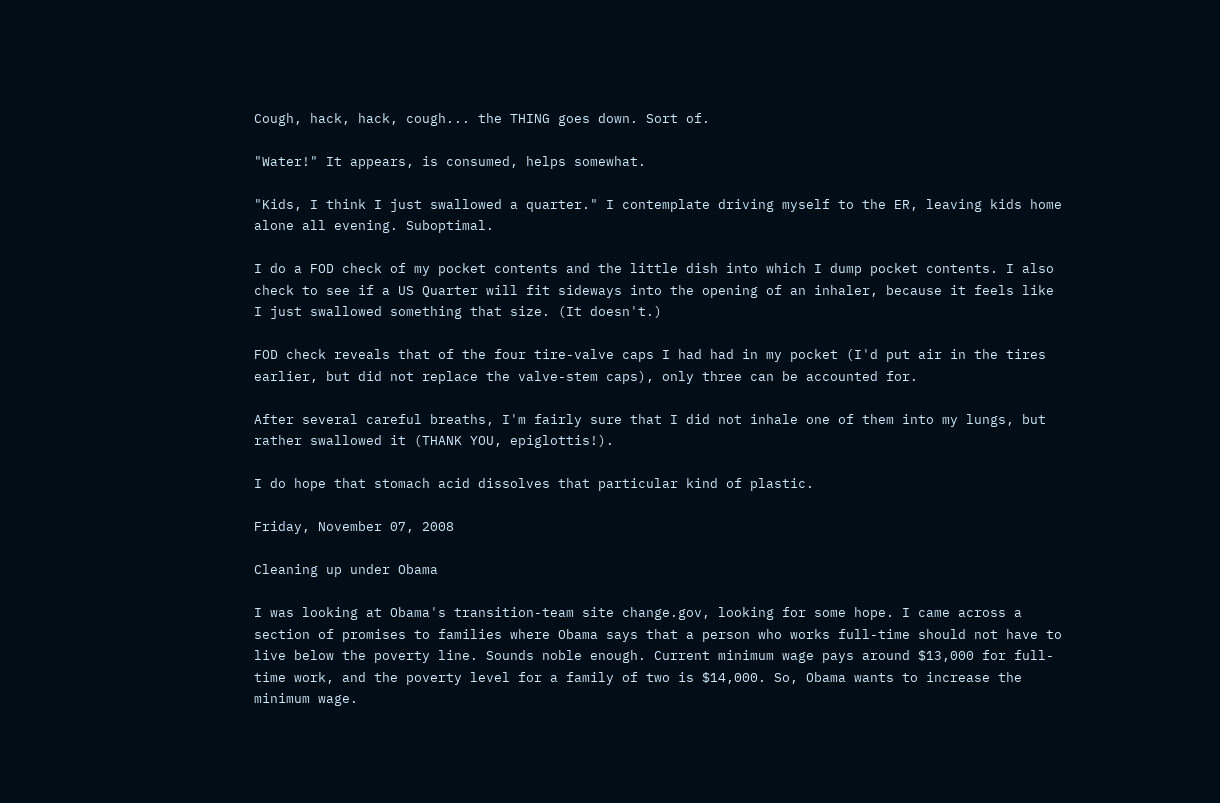Cough, hack, hack, cough... the THING goes down. Sort of.

"Water!" It appears, is consumed, helps somewhat.

"Kids, I think I just swallowed a quarter." I contemplate driving myself to the ER, leaving kids home alone all evening. Suboptimal.

I do a FOD check of my pocket contents and the little dish into which I dump pocket contents. I also check to see if a US Quarter will fit sideways into the opening of an inhaler, because it feels like I just swallowed something that size. (It doesn't.)

FOD check reveals that of the four tire-valve caps I had had in my pocket (I'd put air in the tires earlier, but did not replace the valve-stem caps), only three can be accounted for.

After several careful breaths, I'm fairly sure that I did not inhale one of them into my lungs, but rather swallowed it (THANK YOU, epiglottis!).

I do hope that stomach acid dissolves that particular kind of plastic.

Friday, November 07, 2008

Cleaning up under Obama

I was looking at Obama's transition-team site change.gov, looking for some hope. I came across a section of promises to families where Obama says that a person who works full-time should not have to live below the poverty line. Sounds noble enough. Current minimum wage pays around $13,000 for full-time work, and the poverty level for a family of two is $14,000. So, Obama wants to increase the minimum wage.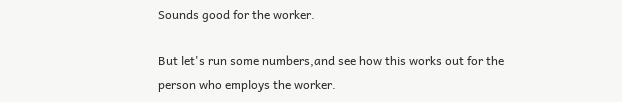Sounds good for the worker.

But let's run some numbers,and see how this works out for the person who employs the worker.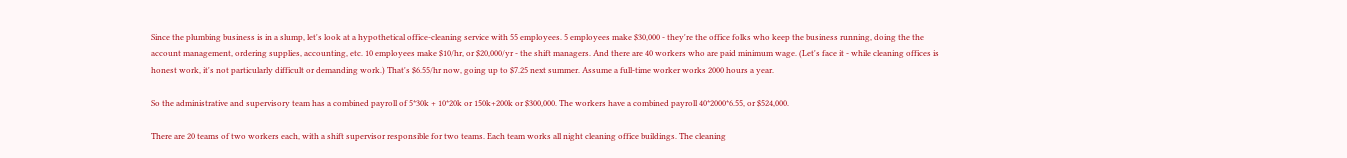Since the plumbing business is in a slump, let's look at a hypothetical office-cleaning service with 55 employees. 5 employees make $30,000 - they're the office folks who keep the business running, doing the the account management, ordering supplies, accounting, etc. 10 employees make $10/hr, or $20,000/yr - the shift managers. And there are 40 workers who are paid minimum wage. (Let's face it - while cleaning offices is honest work, it's not particularly difficult or demanding work.) That's $6.55/hr now, going up to $7.25 next summer. Assume a full-time worker works 2000 hours a year.

So the administrative and supervisory team has a combined payroll of 5*30k + 10*20k or 150k+200k or $300,000. The workers have a combined payroll 40*2000*6.55, or $524,000.

There are 20 teams of two workers each, with a shift supervisor responsible for two teams. Each team works all night cleaning office buildings. The cleaning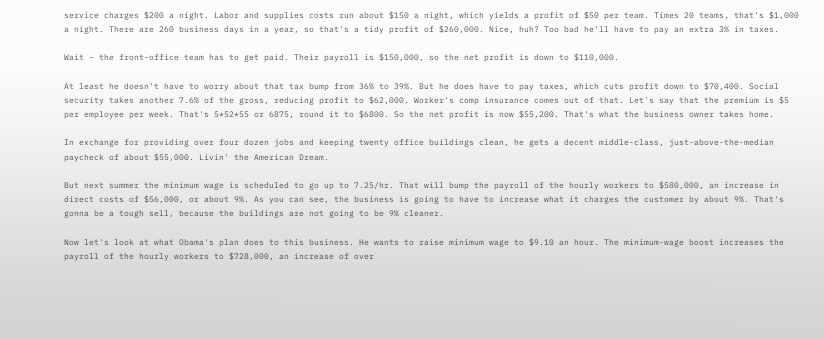service charges $200 a night. Labor and supplies costs run about $150 a night, which yields a profit of $50 per team. Times 20 teams, that's $1,000 a night. There are 260 business days in a year, so that's a tidy profit of $260,000. Nice, huh? Too bad he'll have to pay an extra 3% in taxes.

Wait - the front-office team has to get paid. Their payroll is $150,000, so the net profit is down to $110,000.

At least he doesn't have to worry about that tax bump from 36% to 39%. But he does have to pay taxes, which cuts profit down to $70,400. Social security takes another 7.6% of the gross, reducing profit to $62,000. Worker's comp insurance comes out of that. Let's say that the premium is $5 per employee per week. That's 5*52*55 or 6875, round it to $6800. So the net profit is now $55,200. That's what the business owner takes home.

In exchange for providing over four dozen jobs and keeping twenty office buildings clean, he gets a decent middle-class, just-above-the-median paycheck of about $55,000. Livin' the American Dream.

But next summer the minimum wage is scheduled to go up to 7.25/hr. That will bump the payroll of the hourly workers to $580,000, an increase in direct costs of $56,000, or about 9%. As you can see, the business is going to have to increase what it charges the customer by about 9%. That's gonna be a tough sell, because the buildings are not going to be 9% cleaner.

Now let's look at what Obama's plan does to this business. He wants to raise minimum wage to $9.10 an hour. The minimum-wage boost increases the payroll of the hourly workers to $728,000, an increase of over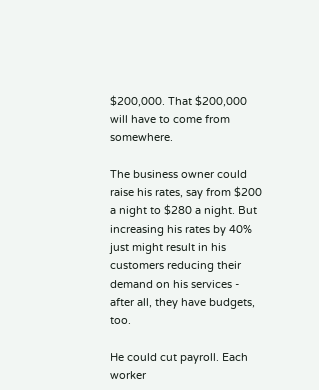$200,000. That $200,000 will have to come from somewhere.

The business owner could raise his rates, say from $200 a night to $280 a night. But increasing his rates by 40% just might result in his customers reducing their demand on his services - after all, they have budgets, too.

He could cut payroll. Each worker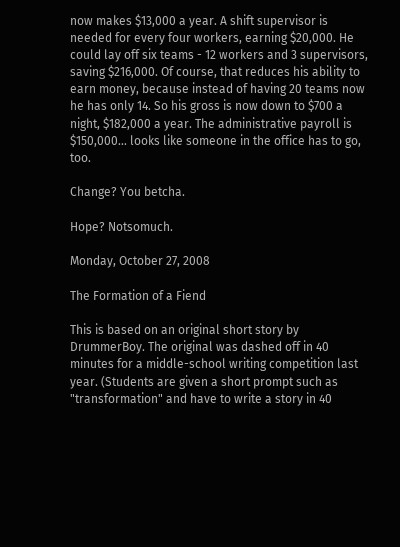now makes $13,000 a year. A shift supervisor is needed for every four workers, earning $20,000. He could lay off six teams - 12 workers and 3 supervisors, saving $216,000. Of course, that reduces his ability to earn money, because instead of having 20 teams now he has only 14. So his gross is now down to $700 a night, $182,000 a year. The administrative payroll is $150,000... looks like someone in the office has to go, too.

Change? You betcha.

Hope? Notsomuch.

Monday, October 27, 2008

The Formation of a Fiend

This is based on an original short story by DrummerBoy. The original was dashed off in 40 minutes for a middle-school writing competition last year. (Students are given a short prompt such as "transformation" and have to write a story in 40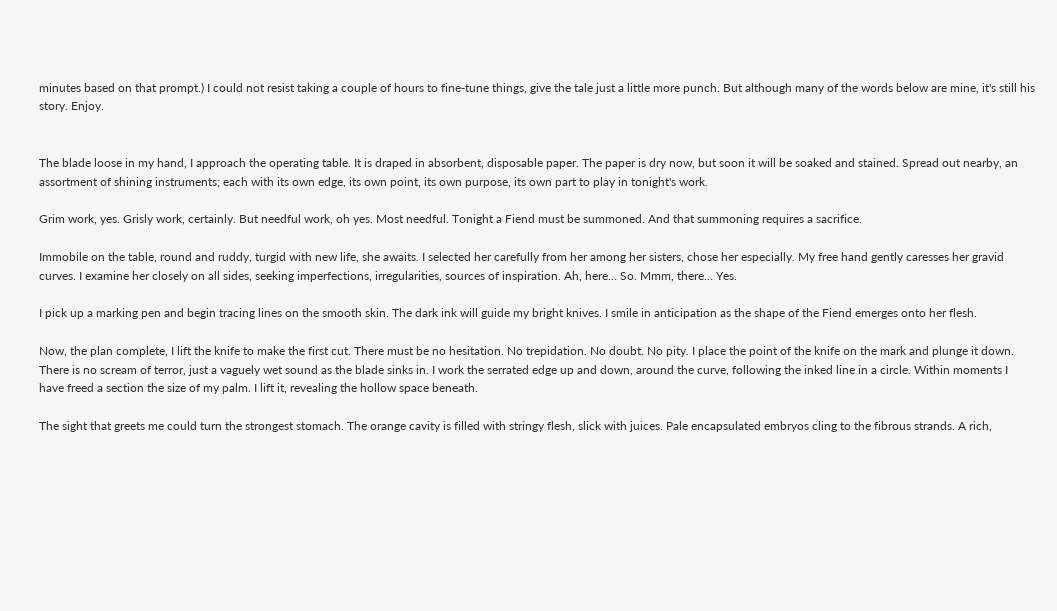minutes based on that prompt.) I could not resist taking a couple of hours to fine-tune things, give the tale just a little more punch. But although many of the words below are mine, it's still his story. Enjoy.


The blade loose in my hand, I approach the operating table. It is draped in absorbent, disposable paper. The paper is dry now, but soon it will be soaked and stained. Spread out nearby, an assortment of shining instruments; each with its own edge, its own point, its own purpose, its own part to play in tonight's work.

Grim work, yes. Grisly work, certainly. But needful work, oh yes. Most needful. Tonight a Fiend must be summoned. And that summoning requires a sacrifice.

Immobile on the table, round and ruddy, turgid with new life, she awaits. I selected her carefully from her among her sisters, chose her especially. My free hand gently caresses her gravid curves. I examine her closely on all sides, seeking imperfections, irregularities, sources of inspiration. Ah, here… So. Mmm, there… Yes.

I pick up a marking pen and begin tracing lines on the smooth skin. The dark ink will guide my bright knives. I smile in anticipation as the shape of the Fiend emerges onto her flesh.

Now, the plan complete, I lift the knife to make the first cut. There must be no hesitation. No trepidation. No doubt. No pity. I place the point of the knife on the mark and plunge it down. There is no scream of terror, just a vaguely wet sound as the blade sinks in. I work the serrated edge up and down, around the curve, following the inked line in a circle. Within moments I have freed a section the size of my palm. I lift it, revealing the hollow space beneath.

The sight that greets me could turn the strongest stomach. The orange cavity is filled with stringy flesh, slick with juices. Pale encapsulated embryos cling to the fibrous strands. A rich,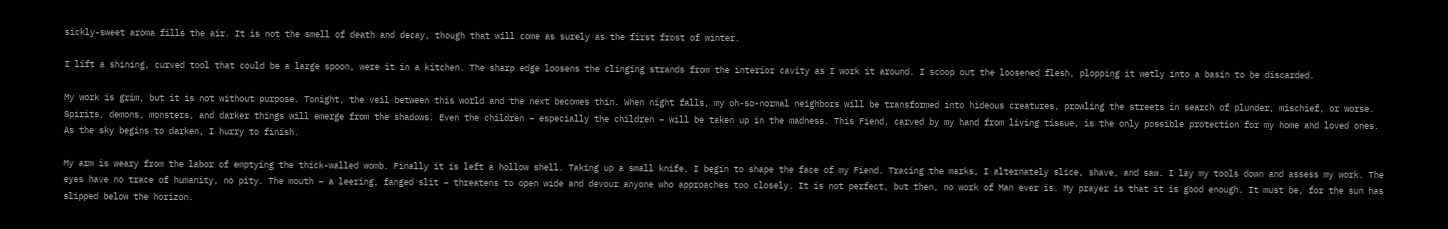sickly-sweet aroma fills the air. It is not the smell of death and decay, though that will come as surely as the first frost of winter.

I lift a shining, curved tool that could be a large spoon, were it in a kitchen. The sharp edge loosens the clinging strands from the interior cavity as I work it around. I scoop out the loosened flesh, plopping it wetly into a basin to be discarded.

My work is grim, but it is not without purpose. Tonight, the veil between this world and the next becomes thin. When night falls, my oh-so-normal neighbors will be transformed into hideous creatures, prowling the streets in search of plunder, mischief, or worse. Spirits, demons, monsters, and darker things will emerge from the shadows. Even the children – especially the children – will be taken up in the madness. This Fiend, carved by my hand from living tissue, is the only possible protection for my home and loved ones. As the sky begins to darken, I hurry to finish.

My arm is weary from the labor of emptying the thick-walled womb. Finally it is left a hollow shell. Taking up a small knife, I begin to shape the face of my Fiend. Tracing the marks, I alternately slice, shave, and saw. I lay my tools down and assess my work. The eyes have no trace of humanity, no pity. The mouth – a leering, fanged slit – threatens to open wide and devour anyone who approaches too closely. It is not perfect, but then, no work of Man ever is. My prayer is that it is good enough. It must be, for the sun has slipped below the horizon.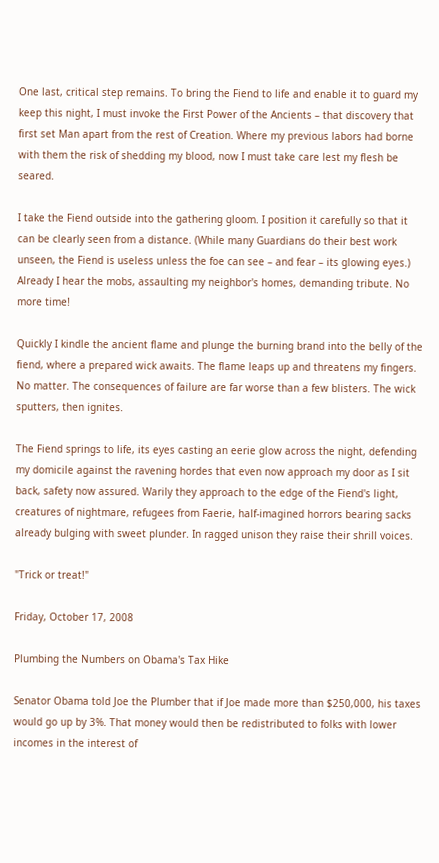One last, critical step remains. To bring the Fiend to life and enable it to guard my keep this night, I must invoke the First Power of the Ancients – that discovery that first set Man apart from the rest of Creation. Where my previous labors had borne with them the risk of shedding my blood, now I must take care lest my flesh be seared.

I take the Fiend outside into the gathering gloom. I position it carefully so that it can be clearly seen from a distance. (While many Guardians do their best work unseen, the Fiend is useless unless the foe can see – and fear – its glowing eyes.) Already I hear the mobs, assaulting my neighbor's homes, demanding tribute. No more time!

Quickly I kindle the ancient flame and plunge the burning brand into the belly of the fiend, where a prepared wick awaits. The flame leaps up and threatens my fingers. No matter. The consequences of failure are far worse than a few blisters. The wick sputters, then ignites.

The Fiend springs to life, its eyes casting an eerie glow across the night, defending my domicile against the ravening hordes that even now approach my door as I sit back, safety now assured. Warily they approach to the edge of the Fiend's light, creatures of nightmare, refugees from Faerie, half-imagined horrors bearing sacks already bulging with sweet plunder. In ragged unison they raise their shrill voices.

"Trick or treat!"

Friday, October 17, 2008

Plumbing the Numbers on Obama's Tax Hike

Senator Obama told Joe the Plumber that if Joe made more than $250,000, his taxes would go up by 3%. That money would then be redistributed to folks with lower incomes in the interest of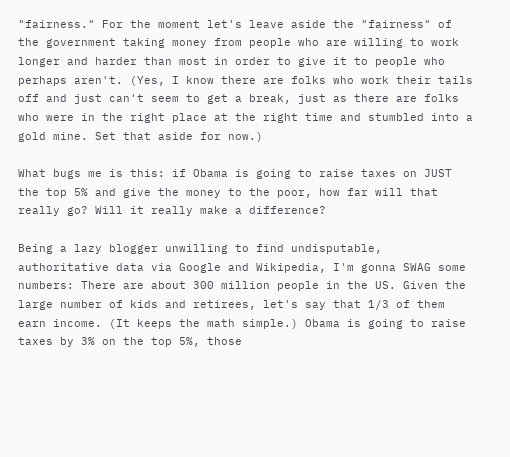"fairness." For the moment let's leave aside the "fairness" of the government taking money from people who are willing to work longer and harder than most in order to give it to people who perhaps aren't. (Yes, I know there are folks who work their tails off and just can't seem to get a break, just as there are folks who were in the right place at the right time and stumbled into a gold mine. Set that aside for now.)

What bugs me is this: if Obama is going to raise taxes on JUST the top 5% and give the money to the poor, how far will that really go? Will it really make a difference?

Being a lazy blogger unwilling to find undisputable, authoritative data via Google and Wikipedia, I'm gonna SWAG some numbers: There are about 300 million people in the US. Given the large number of kids and retirees, let's say that 1/3 of them earn income. (It keeps the math simple.) Obama is going to raise taxes by 3% on the top 5%, those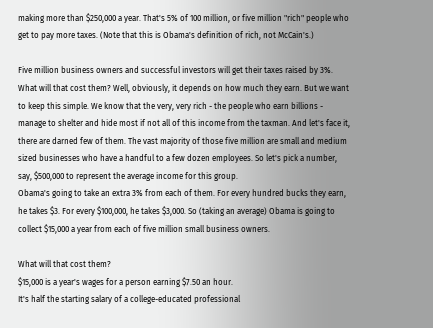making more than $250,000 a year. That's 5% of 100 million, or five million "rich" people who get to pay more taxes. (Note that this is Obama's definition of rich, not McCain's.)

Five million business owners and successful investors will get their taxes raised by 3%. What will that cost them? Well, obviously, it depends on how much they earn. But we want to keep this simple. We know that the very, very rich - the people who earn billions - manage to shelter and hide most if not all of this income from the taxman. And let's face it, there are darned few of them. The vast majority of those five million are small and medium sized businesses who have a handful to a few dozen employees. So let's pick a number, say, $500,000 to represent the average income for this group.
Obama's going to take an extra 3% from each of them. For every hundred bucks they earn, he takes $3. For every $100,000, he takes $3,000. So (taking an average) Obama is going to collect $15,000 a year from each of five million small business owners.

What will that cost them?
$15,000 is a year's wages for a person earning $7.50 an hour.
It's half the starting salary of a college-educated professional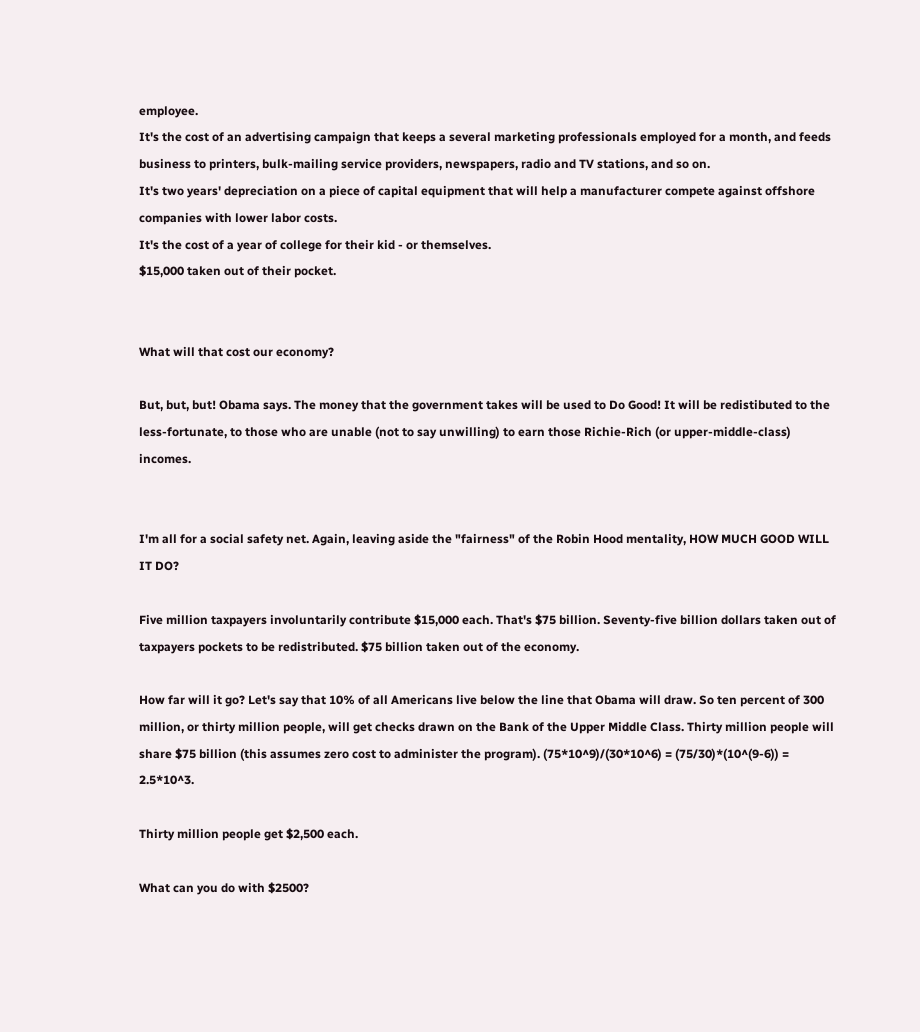employee.
It's the cost of an advertising campaign that keeps a several marketing professionals employed for a month, and feeds business to printers, bulk-mailing service providers, newspapers, radio and TV stations, and so on.
It's two years' depreciation on a piece of capital equipment that will help a manufacturer compete against offshore companies with lower labor costs.
It's the cost of a year of college for their kid - or themselves.
$15,000 taken out of their pocket.


What will that cost our economy?

But, but, but! Obama says. The money that the government takes will be used to Do Good! It will be redistibuted to the less-fortunate, to those who are unable (not to say unwilling) to earn those Richie-Rich (or upper-middle-class) incomes.


I'm all for a social safety net. Again, leaving aside the "fairness" of the Robin Hood mentality, HOW MUCH GOOD WILL IT DO?

Five million taxpayers involuntarily contribute $15,000 each. That's $75 billion. Seventy-five billion dollars taken out of taxpayers pockets to be redistributed. $75 billion taken out of the economy.

How far will it go? Let's say that 10% of all Americans live below the line that Obama will draw. So ten percent of 300 million, or thirty million people, will get checks drawn on the Bank of the Upper Middle Class. Thirty million people will share $75 billion (this assumes zero cost to administer the program). (75*10^9)/(30*10^6) = (75/30)*(10^(9-6)) = 2.5*10^3.

Thirty million people get $2,500 each.

What can you do with $2500?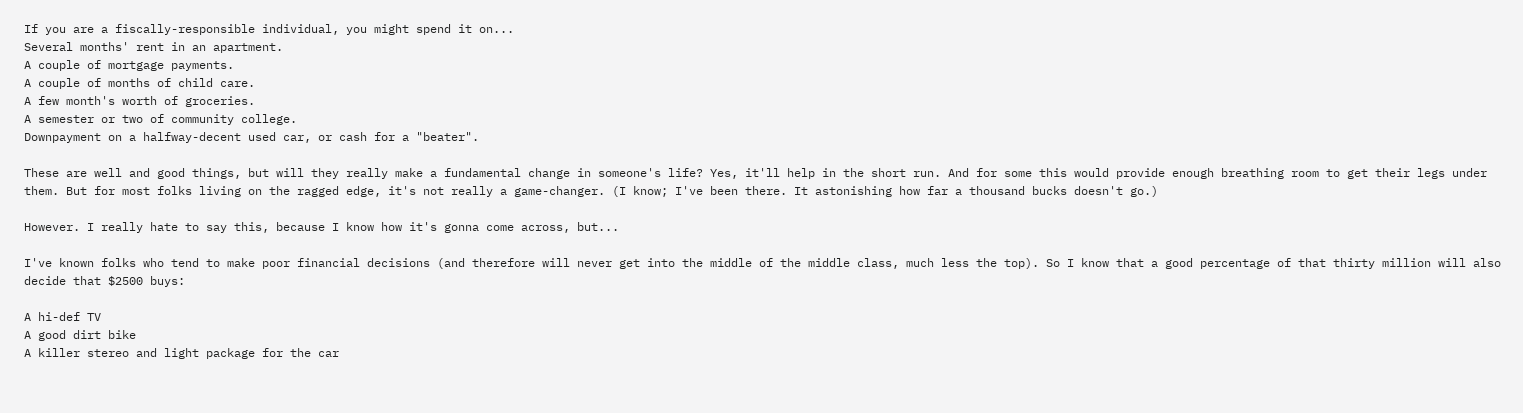If you are a fiscally-responsible individual, you might spend it on...
Several months' rent in an apartment.
A couple of mortgage payments.
A couple of months of child care.
A few month's worth of groceries.
A semester or two of community college.
Downpayment on a halfway-decent used car, or cash for a "beater".

These are well and good things, but will they really make a fundamental change in someone's life? Yes, it'll help in the short run. And for some this would provide enough breathing room to get their legs under them. But for most folks living on the ragged edge, it's not really a game-changer. (I know; I've been there. It astonishing how far a thousand bucks doesn't go.)

However. I really hate to say this, because I know how it's gonna come across, but...

I've known folks who tend to make poor financial decisions (and therefore will never get into the middle of the middle class, much less the top). So I know that a good percentage of that thirty million will also decide that $2500 buys:

A hi-def TV
A good dirt bike
A killer stereo and light package for the car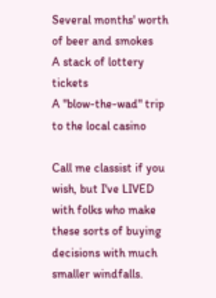Several months' worth of beer and smokes
A stack of lottery tickets
A "blow-the-wad" trip to the local casino

Call me classist if you wish, but I've LIVED with folks who make these sorts of buying decisions with much smaller windfalls.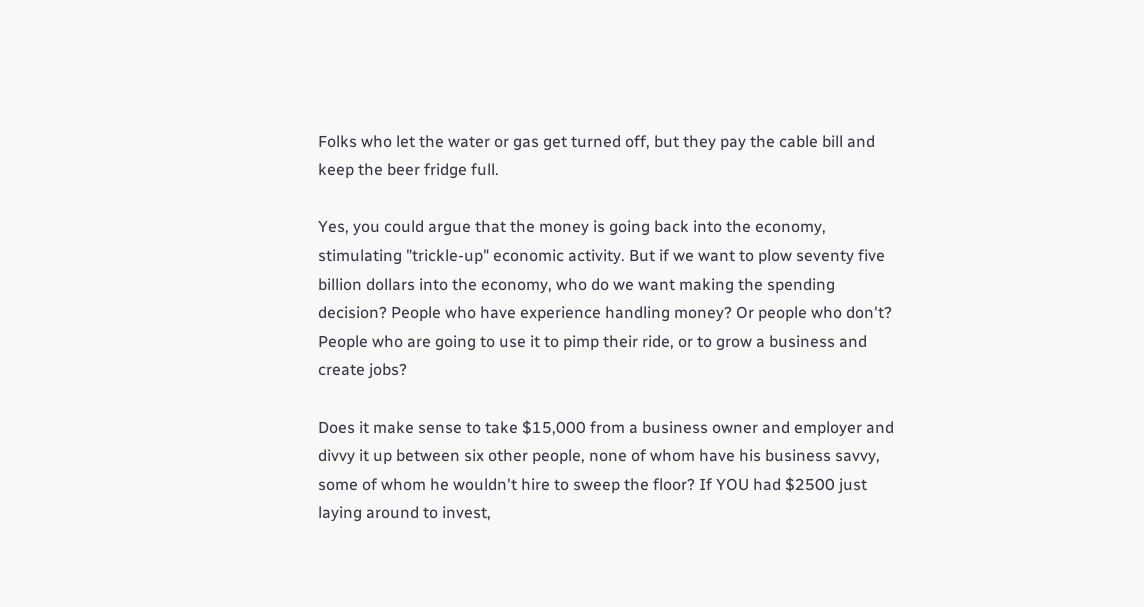Folks who let the water or gas get turned off, but they pay the cable bill and keep the beer fridge full.

Yes, you could argue that the money is going back into the economy, stimulating "trickle-up" economic activity. But if we want to plow seventy five billion dollars into the economy, who do we want making the spending decision? People who have experience handling money? Or people who don't? People who are going to use it to pimp their ride, or to grow a business and create jobs?

Does it make sense to take $15,000 from a business owner and employer and divvy it up between six other people, none of whom have his business savvy, some of whom he wouldn't hire to sweep the floor? If YOU had $2500 just laying around to invest,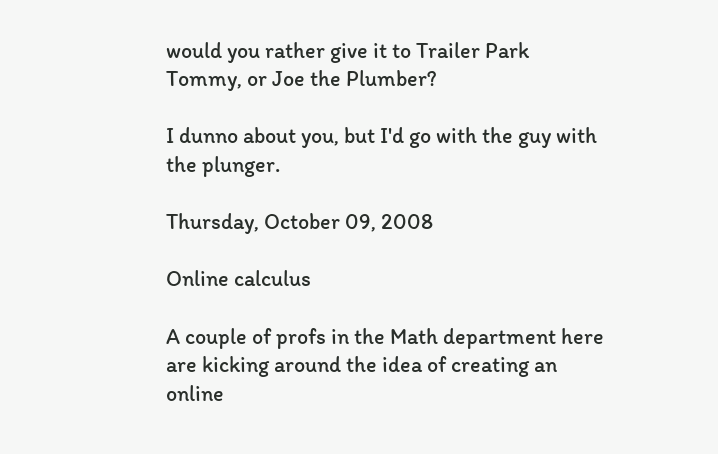would you rather give it to Trailer Park Tommy, or Joe the Plumber?

I dunno about you, but I'd go with the guy with the plunger.

Thursday, October 09, 2008

Online calculus

A couple of profs in the Math department here are kicking around the idea of creating an online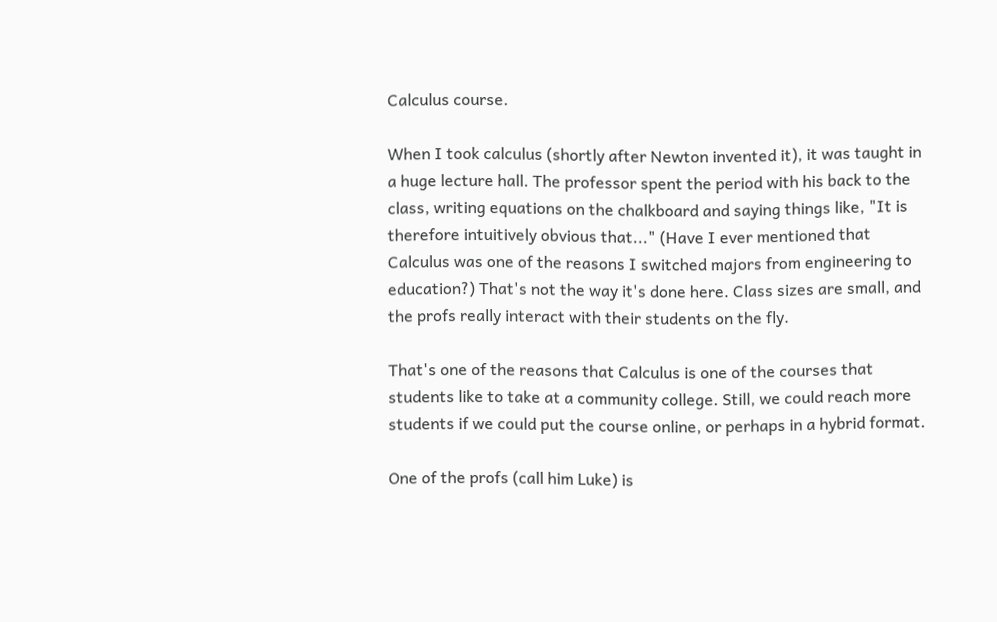Calculus course.

When I took calculus (shortly after Newton invented it), it was taught in a huge lecture hall. The professor spent the period with his back to the class, writing equations on the chalkboard and saying things like, "It is therefore intuitively obvious that..." (Have I ever mentioned that Calculus was one of the reasons I switched majors from engineering to education?) That's not the way it's done here. Class sizes are small, and the profs really interact with their students on the fly.

That's one of the reasons that Calculus is one of the courses that students like to take at a community college. Still, we could reach more students if we could put the course online, or perhaps in a hybrid format.

One of the profs (call him Luke) is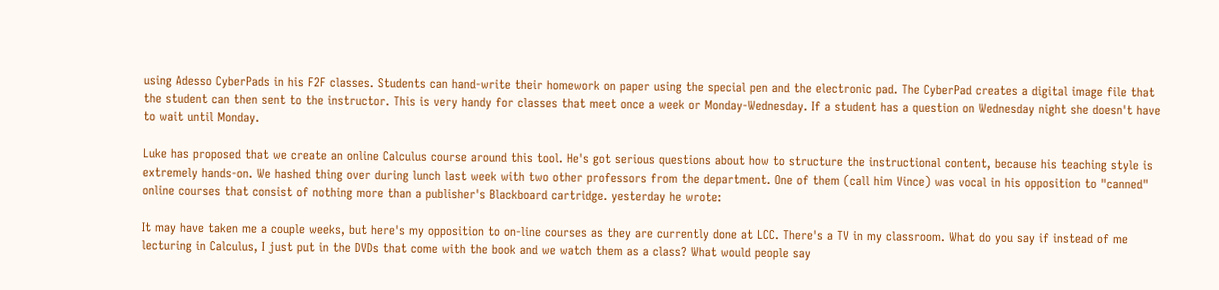using Adesso CyberPads in his F2F classes. Students can hand-write their homework on paper using the special pen and the electronic pad. The CyberPad creates a digital image file that the student can then sent to the instructor. This is very handy for classes that meet once a week or Monday-Wednesday. If a student has a question on Wednesday night she doesn't have to wait until Monday.

Luke has proposed that we create an online Calculus course around this tool. He's got serious questions about how to structure the instructional content, because his teaching style is extremely hands-on. We hashed thing over during lunch last week with two other professors from the department. One of them (call him Vince) was vocal in his opposition to "canned" online courses that consist of nothing more than a publisher's Blackboard cartridge. yesterday he wrote:

It may have taken me a couple weeks, but here's my opposition to on-line courses as they are currently done at LCC. There's a TV in my classroom. What do you say if instead of me lecturing in Calculus, I just put in the DVDs that come with the book and we watch them as a class? What would people say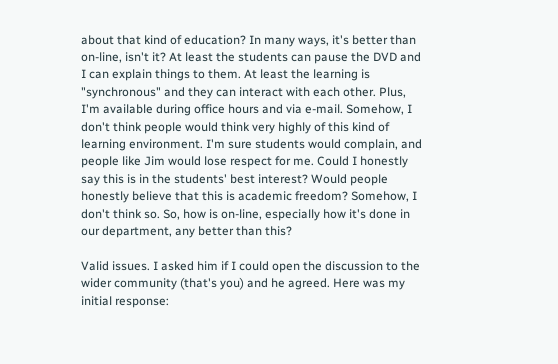about that kind of education? In many ways, it's better than on-line, isn't it? At least the students can pause the DVD and I can explain things to them. At least the learning is "synchronous" and they can interact with each other. Plus, I'm available during office hours and via e-mail. Somehow, I don't think people would think very highly of this kind of learning environment. I'm sure students would complain, and people like Jim would lose respect for me. Could I honestly say this is in the students' best interest? Would people honestly believe that this is academic freedom? Somehow, I don't think so. So, how is on-line, especially how it's done in our department, any better than this?

Valid issues. I asked him if I could open the discussion to the wider community (that's you) and he agreed. Here was my initial response: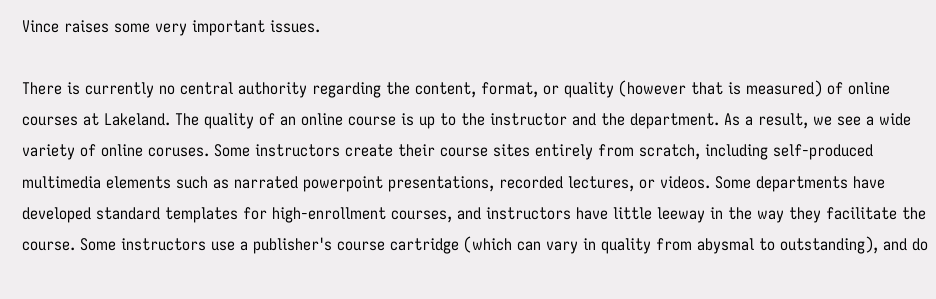Vince raises some very important issues.

There is currently no central authority regarding the content, format, or quality (however that is measured) of online courses at Lakeland. The quality of an online course is up to the instructor and the department. As a result, we see a wide variety of online coruses. Some instructors create their course sites entirely from scratch, including self-produced multimedia elements such as narrated powerpoint presentations, recorded lectures, or videos. Some departments have developed standard templates for high-enrollment courses, and instructors have little leeway in the way they facilitate the course. Some instructors use a publisher's course cartridge (which can vary in quality from abysmal to outstanding), and do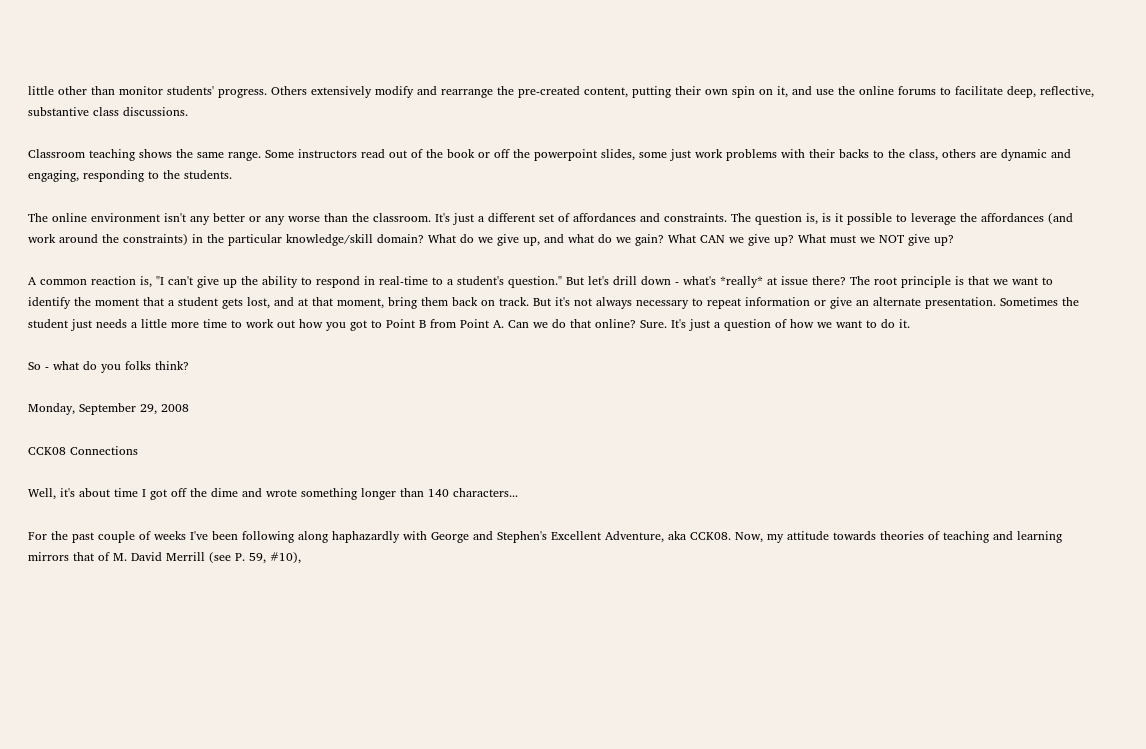little other than monitor students' progress. Others extensively modify and rearrange the pre-created content, putting their own spin on it, and use the online forums to facilitate deep, reflective, substantive class discussions.

Classroom teaching shows the same range. Some instructors read out of the book or off the powerpoint slides, some just work problems with their backs to the class, others are dynamic and engaging, responding to the students.

The online environment isn't any better or any worse than the classroom. It's just a different set of affordances and constraints. The question is, is it possible to leverage the affordances (and work around the constraints) in the particular knowledge/skill domain? What do we give up, and what do we gain? What CAN we give up? What must we NOT give up?

A common reaction is, "I can't give up the ability to respond in real-time to a student's question." But let's drill down - what's *really* at issue there? The root principle is that we want to identify the moment that a student gets lost, and at that moment, bring them back on track. But it's not always necessary to repeat information or give an alternate presentation. Sometimes the student just needs a little more time to work out how you got to Point B from Point A. Can we do that online? Sure. It's just a question of how we want to do it.

So - what do you folks think?

Monday, September 29, 2008

CCK08 Connections

Well, it's about time I got off the dime and wrote something longer than 140 characters...

For the past couple of weeks I've been following along haphazardly with George and Stephen's Excellent Adventure, aka CCK08. Now, my attitude towards theories of teaching and learning mirrors that of M. David Merrill (see P. 59, #10),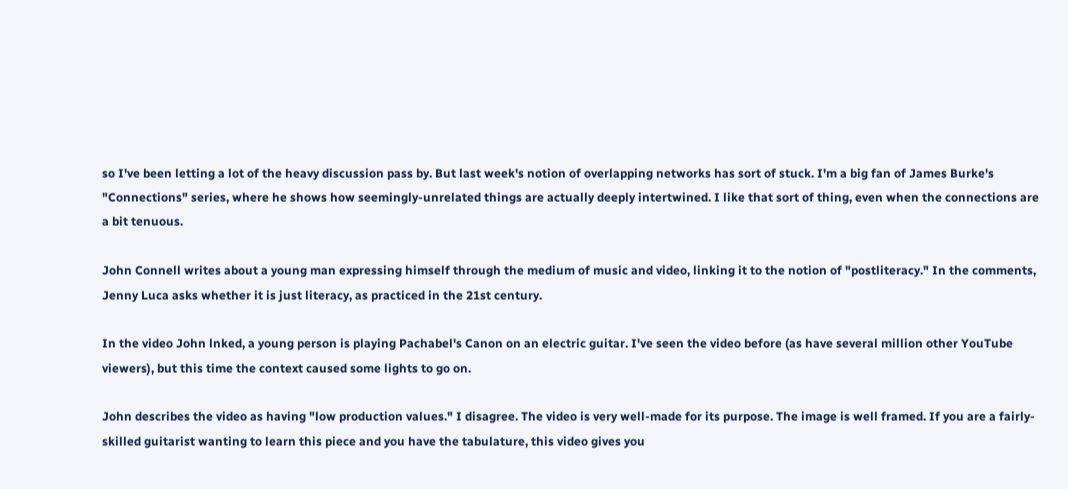so I've been letting a lot of the heavy discussion pass by. But last week's notion of overlapping networks has sort of stuck. I'm a big fan of James Burke's "Connections" series, where he shows how seemingly-unrelated things are actually deeply intertwined. I like that sort of thing, even when the connections are a bit tenuous.

John Connell writes about a young man expressing himself through the medium of music and video, linking it to the notion of "postliteracy." In the comments, Jenny Luca asks whether it is just literacy, as practiced in the 21st century.

In the video John lnked, a young person is playing Pachabel's Canon on an electric guitar. I've seen the video before (as have several million other YouTube viewers), but this time the context caused some lights to go on.

John describes the video as having "low production values." I disagree. The video is very well-made for its purpose. The image is well framed. If you are a fairly-skilled guitarist wanting to learn this piece and you have the tabulature, this video gives you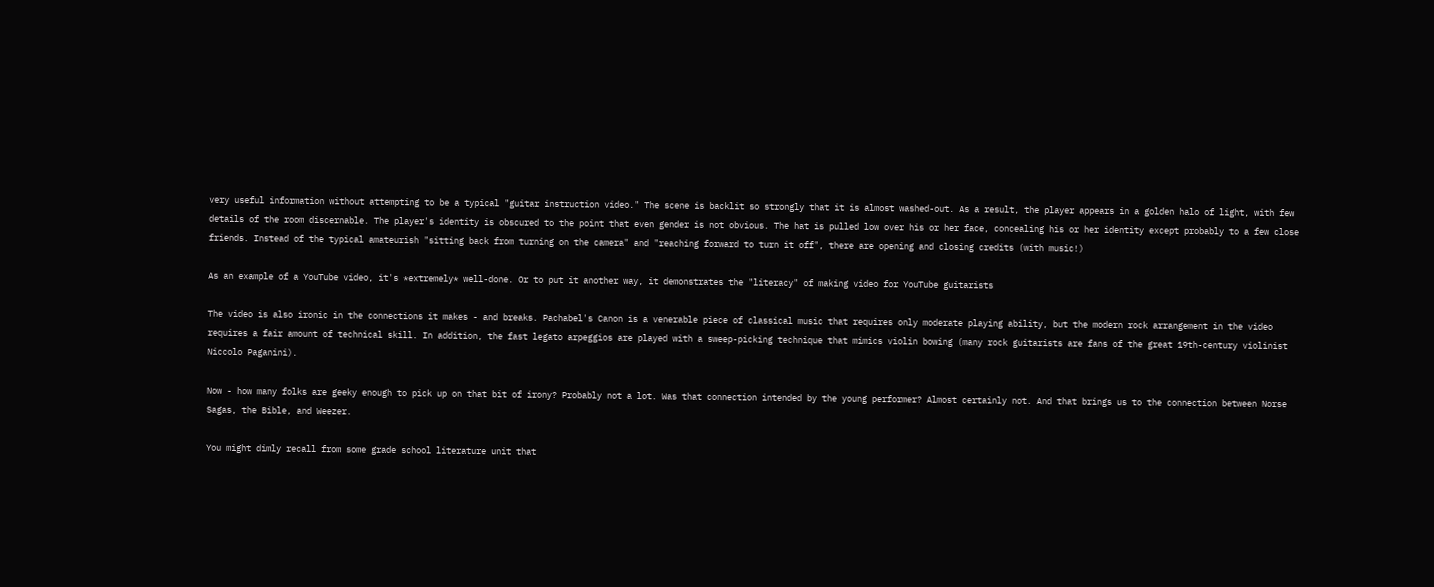very useful information without attempting to be a typical "guitar instruction video." The scene is backlit so strongly that it is almost washed-out. As a result, the player appears in a golden halo of light, with few details of the room discernable. The player's identity is obscured to the point that even gender is not obvious. The hat is pulled low over his or her face, concealing his or her identity except probably to a few close friends. Instead of the typical amateurish "sitting back from turning on the camera" and "reaching forward to turn it off", there are opening and closing credits (with music!)

As an example of a YouTube video, it's *extremely* well-done. Or to put it another way, it demonstrates the "literacy" of making video for YouTube guitarists

The video is also ironic in the connections it makes - and breaks. Pachabel's Canon is a venerable piece of classical music that requires only moderate playing ability, but the modern rock arrangement in the video requires a fair amount of technical skill. In addition, the fast legato arpeggios are played with a sweep-picking technique that mimics violin bowing (many rock guitarists are fans of the great 19th-century violinist Niccolo Paganini).

Now - how many folks are geeky enough to pick up on that bit of irony? Probably not a lot. Was that connection intended by the young performer? Almost certainly not. And that brings us to the connection between Norse Sagas, the Bible, and Weezer.

You might dimly recall from some grade school literature unit that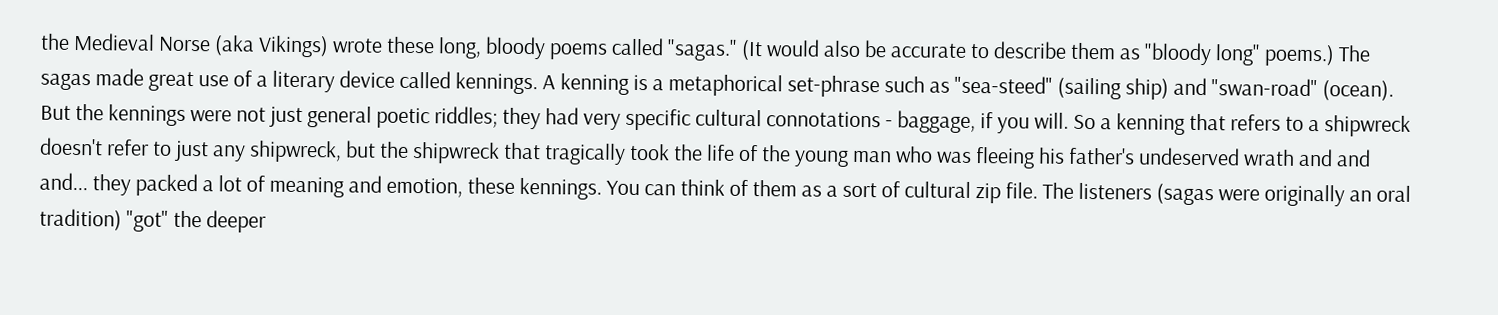the Medieval Norse (aka Vikings) wrote these long, bloody poems called "sagas." (It would also be accurate to describe them as "bloody long" poems.) The sagas made great use of a literary device called kennings. A kenning is a metaphorical set-phrase such as "sea-steed" (sailing ship) and "swan-road" (ocean). But the kennings were not just general poetic riddles; they had very specific cultural connotations - baggage, if you will. So a kenning that refers to a shipwreck doesn't refer to just any shipwreck, but the shipwreck that tragically took the life of the young man who was fleeing his father's undeserved wrath and and and... they packed a lot of meaning and emotion, these kennings. You can think of them as a sort of cultural zip file. The listeners (sagas were originally an oral tradition) "got" the deeper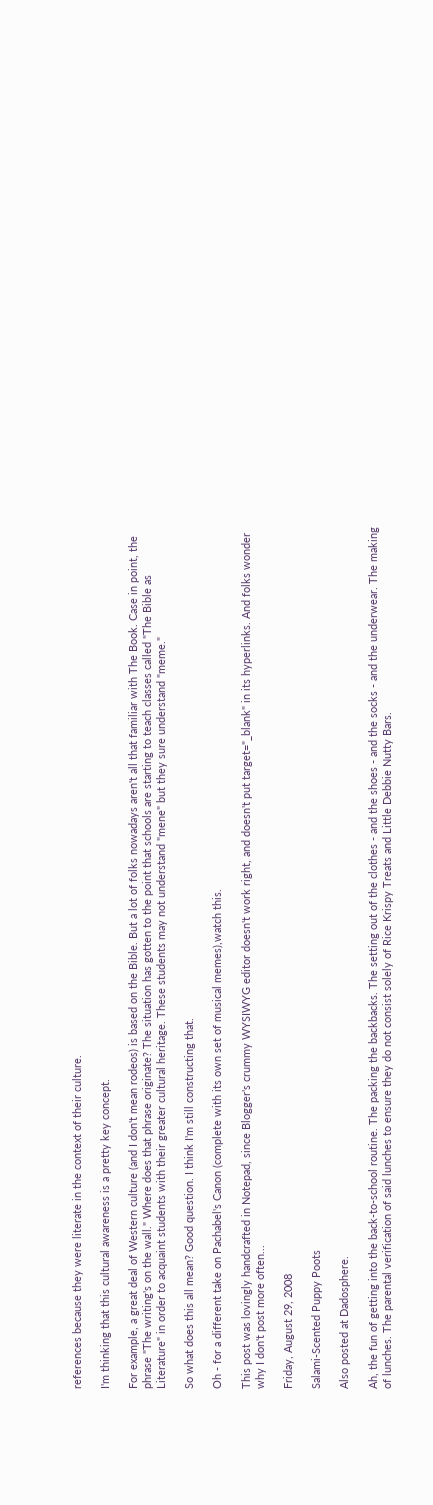references because they were literate in the context of their culture.

I'm thinking that this cultural awareness is a pretty key concept.

For example, a great deal of Western culture (and I don't mean rodeos) is based on the Bible. But a lot of folks nowadays aren't all that familiar with The Book. Case in point, the phrase "The writing's on the wall." Where does that phrase originate? The situation has gotten to the point that schools are starting to teach classes called "The Bible as Literature" in order to acquaint students with their greater cultural heritage. These students may not understand "mene" but they sure understand "meme."

So what does this all mean? Good question. I think I'm still constructing that.

Oh - for a different take on Pachabel's Canon (complete with its own set of musical memes),watch this.

This post was lovingly handcrafted in Notepad, since Blogger's crummy WYSIWYG editor doesn't work right, and doesn't put target="_blank" in its hyperlinks. And folks wonder why I don't post more often...

Friday, August 29, 2008

Salami-Scented Puppy Poots

Also posted at Dadosphere.

Ah, the fun of getting into the back-to-school routine. The packing the backbacks. The setting out of the clothes - and the shoes - and the socks - and the underwear. The making of lunches. The parental verification of said lunches to ensure they do not consist solely of Rice Krispy Treats and Little Debbie Nutty Bars.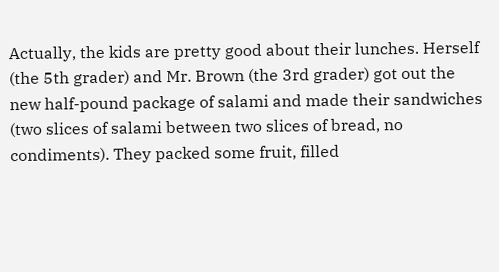Actually, the kids are pretty good about their lunches. Herself (the 5th grader) and Mr. Brown (the 3rd grader) got out the new half-pound package of salami and made their sandwiches (two slices of salami between two slices of bread, no condiments). They packed some fruit, filled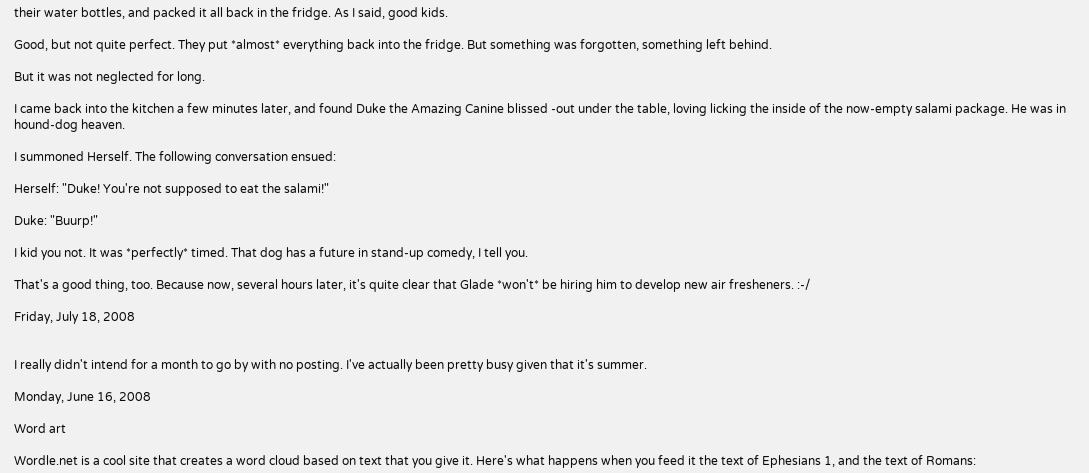their water bottles, and packed it all back in the fridge. As I said, good kids.

Good, but not quite perfect. They put *almost* everything back into the fridge. But something was forgotten, something left behind.

But it was not neglected for long.

I came back into the kitchen a few minutes later, and found Duke the Amazing Canine blissed -out under the table, loving licking the inside of the now-empty salami package. He was in hound-dog heaven.

I summoned Herself. The following conversation ensued:

Herself: "Duke! You're not supposed to eat the salami!"

Duke: "Buurp!"

I kid you not. It was *perfectly* timed. That dog has a future in stand-up comedy, I tell you.

That's a good thing, too. Because now, several hours later, it's quite clear that Glade *won't* be hiring him to develop new air fresheners. :-/

Friday, July 18, 2008


I really didn't intend for a month to go by with no posting. I've actually been pretty busy given that it's summer.

Monday, June 16, 2008

Word art

Wordle.net is a cool site that creates a word cloud based on text that you give it. Here's what happens when you feed it the text of Ephesians 1, and the text of Romans: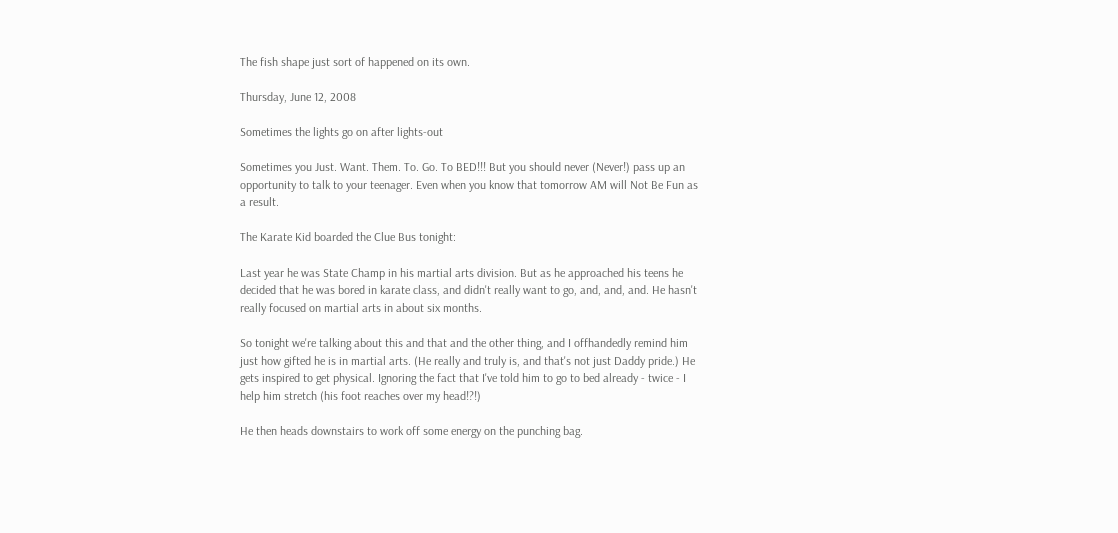The fish shape just sort of happened on its own.

Thursday, June 12, 2008

Sometimes the lights go on after lights-out

Sometimes you Just. Want. Them. To. Go. To BED!!! But you should never (Never!) pass up an opportunity to talk to your teenager. Even when you know that tomorrow AM will Not Be Fun as a result.

The Karate Kid boarded the Clue Bus tonight:

Last year he was State Champ in his martial arts division. But as he approached his teens he decided that he was bored in karate class, and didn't really want to go, and, and, and. He hasn't really focused on martial arts in about six months.

So tonight we're talking about this and that and the other thing, and I offhandedly remind him just how gifted he is in martial arts. (He really and truly is, and that's not just Daddy pride.) He gets inspired to get physical. Ignoring the fact that I've told him to go to bed already - twice - I help him stretch (his foot reaches over my head!?!)

He then heads downstairs to work off some energy on the punching bag.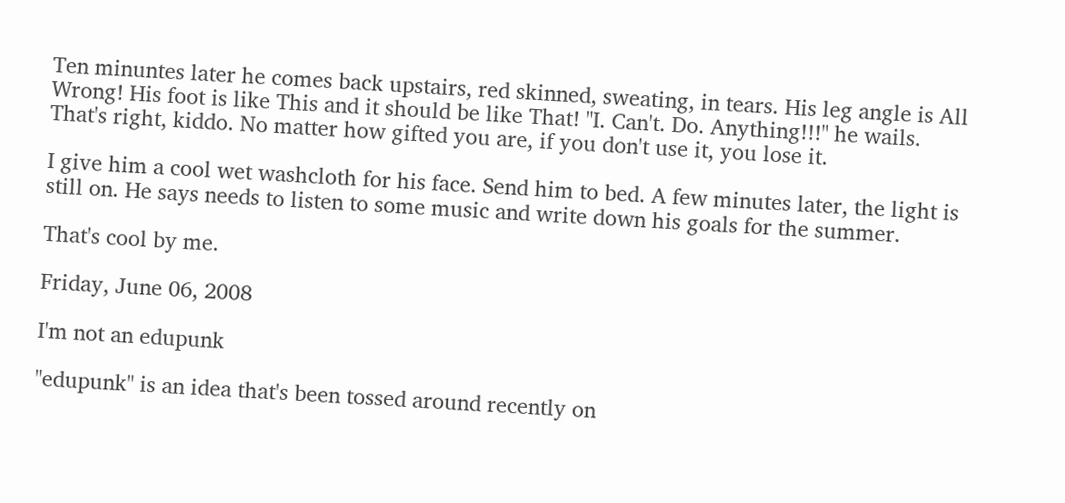Ten minuntes later he comes back upstairs, red skinned, sweating, in tears. His leg angle is All Wrong! His foot is like This and it should be like That! "I. Can't. Do. Anything!!!" he wails. That's right, kiddo. No matter how gifted you are, if you don't use it, you lose it.

I give him a cool wet washcloth for his face. Send him to bed. A few minutes later, the light is still on. He says needs to listen to some music and write down his goals for the summer.

That's cool by me.

Friday, June 06, 2008

I'm not an edupunk

"edupunk" is an idea that's been tossed around recently on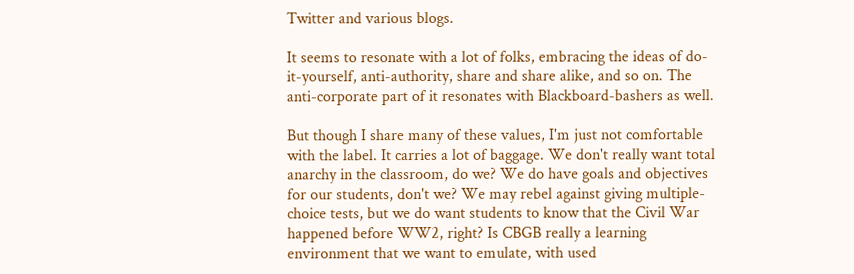Twitter and various blogs.

It seems to resonate with a lot of folks, embracing the ideas of do-it-yourself, anti-authority, share and share alike, and so on. The anti-corporate part of it resonates with Blackboard-bashers as well.

But though I share many of these values, I'm just not comfortable with the label. It carries a lot of baggage. We don't really want total anarchy in the classroom, do we? We do have goals and objectives for our students, don't we? We may rebel against giving multiple-choice tests, but we do want students to know that the Civil War happened before WW2, right? Is CBGB really a learning environment that we want to emulate, with used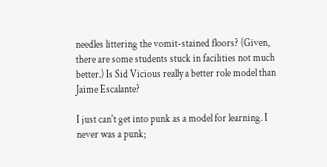needles littering the vomit-stained floors? (Given, there are some students stuck in facilities not much better.) Is Sid Vicious really a better role model than Jaime Escalante?

I just can't get into punk as a model for learning. I never was a punk;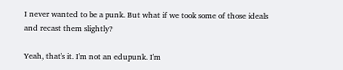I never wanted to be a punk. But what if we took some of those ideals and recast them slightly?

Yeah, that's it. I'm not an edupunk. I'm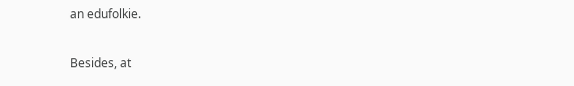an edufolkie.

Besides, at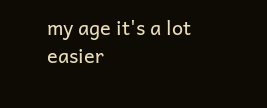my age it's a lot easier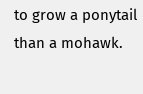to grow a ponytail than a mohawk.